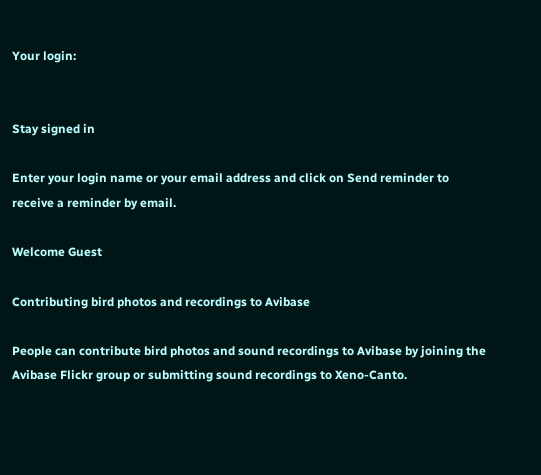Your login:


Stay signed in

Enter your login name or your email address and click on Send reminder to receive a reminder by email.

Welcome Guest

Contributing bird photos and recordings to Avibase

People can contribute bird photos and sound recordings to Avibase by joining the Avibase Flickr group or submitting sound recordings to Xeno-Canto.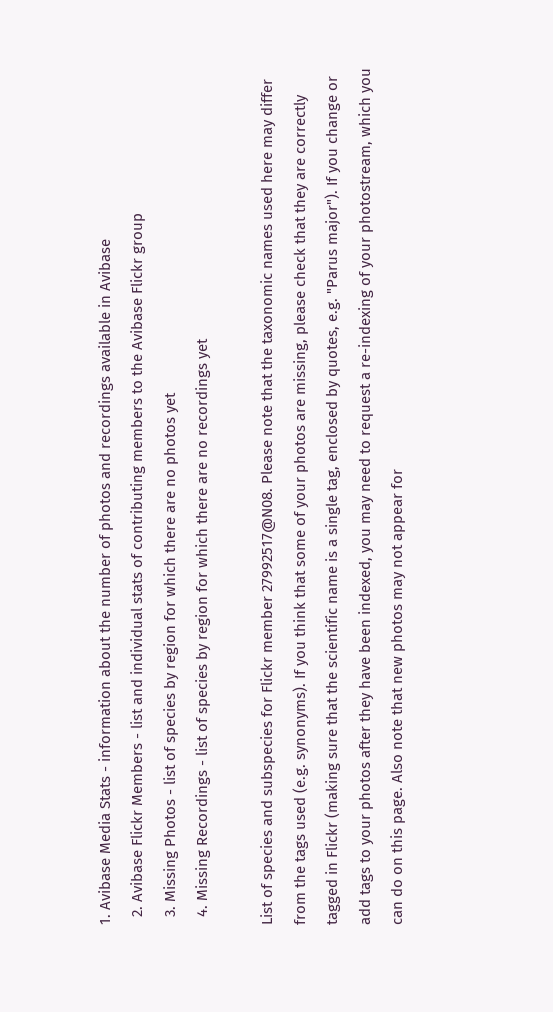1. Avibase Media Stats - information about the number of photos and recordings available in Avibase
  2. Avibase Flickr Members - list and individual stats of contributing members to the Avibase Flickr group
  3. Missing Photos - list of species by region for which there are no photos yet
  4. Missing Recordings - list of species by region for which there are no recordings yet

List of species and subspecies for Flickr member 27992517@N08. Please note that the taxonomic names used here may differ from the tags used (e.g. synonyms). If you think that some of your photos are missing, please check that they are correctly tagged in Flickr (making sure that the scientific name is a single tag, enclosed by quotes, e.g. "Parus major"). If you change or add tags to your photos after they have been indexed, you may need to request a re-indexing of your photostream, which you can do on this page. Also note that new photos may not appear for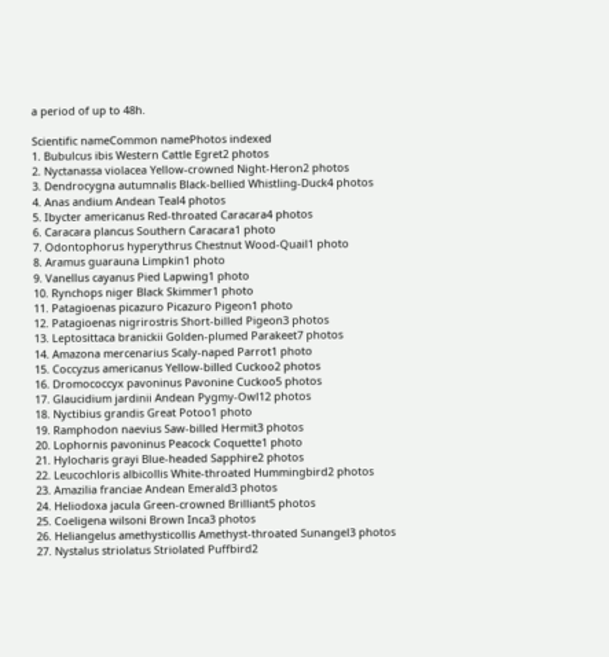a period of up to 48h.

Scientific nameCommon namePhotos indexed
1. Bubulcus ibis Western Cattle Egret2 photos
2. Nyctanassa violacea Yellow-crowned Night-Heron2 photos
3. Dendrocygna autumnalis Black-bellied Whistling-Duck4 photos
4. Anas andium Andean Teal4 photos
5. Ibycter americanus Red-throated Caracara4 photos
6. Caracara plancus Southern Caracara1 photo
7. Odontophorus hyperythrus Chestnut Wood-Quail1 photo
8. Aramus guarauna Limpkin1 photo
9. Vanellus cayanus Pied Lapwing1 photo
10. Rynchops niger Black Skimmer1 photo
11. Patagioenas picazuro Picazuro Pigeon1 photo
12. Patagioenas nigrirostris Short-billed Pigeon3 photos
13. Leptosittaca branickii Golden-plumed Parakeet7 photos
14. Amazona mercenarius Scaly-naped Parrot1 photo
15. Coccyzus americanus Yellow-billed Cuckoo2 photos
16. Dromococcyx pavoninus Pavonine Cuckoo5 photos
17. Glaucidium jardinii Andean Pygmy-Owl12 photos
18. Nyctibius grandis Great Potoo1 photo
19. Ramphodon naevius Saw-billed Hermit3 photos
20. Lophornis pavoninus Peacock Coquette1 photo
21. Hylocharis grayi Blue-headed Sapphire2 photos
22. Leucochloris albicollis White-throated Hummingbird2 photos
23. Amazilia franciae Andean Emerald3 photos
24. Heliodoxa jacula Green-crowned Brilliant5 photos
25. Coeligena wilsoni Brown Inca3 photos
26. Heliangelus amethysticollis Amethyst-throated Sunangel3 photos
27. Nystalus striolatus Striolated Puffbird2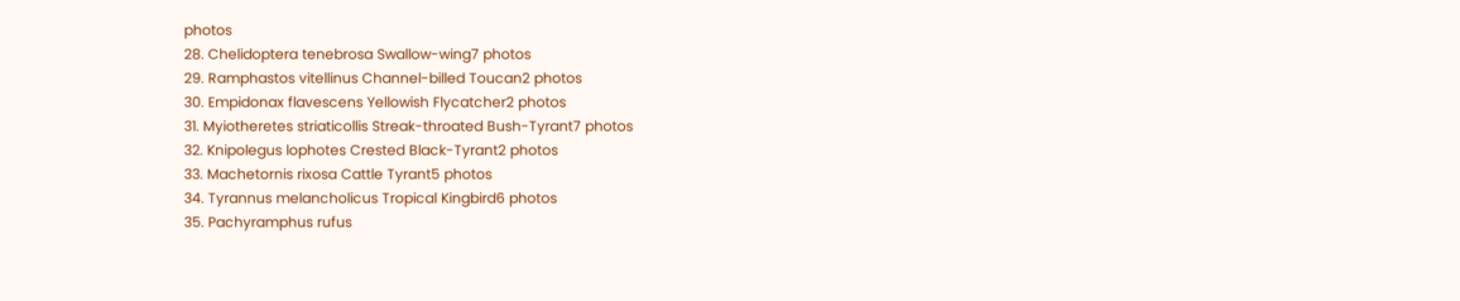photos
28. Chelidoptera tenebrosa Swallow-wing7 photos
29. Ramphastos vitellinus Channel-billed Toucan2 photos
30. Empidonax flavescens Yellowish Flycatcher2 photos
31. Myiotheretes striaticollis Streak-throated Bush-Tyrant7 photos
32. Knipolegus lophotes Crested Black-Tyrant2 photos
33. Machetornis rixosa Cattle Tyrant5 photos
34. Tyrannus melancholicus Tropical Kingbird6 photos
35. Pachyramphus rufus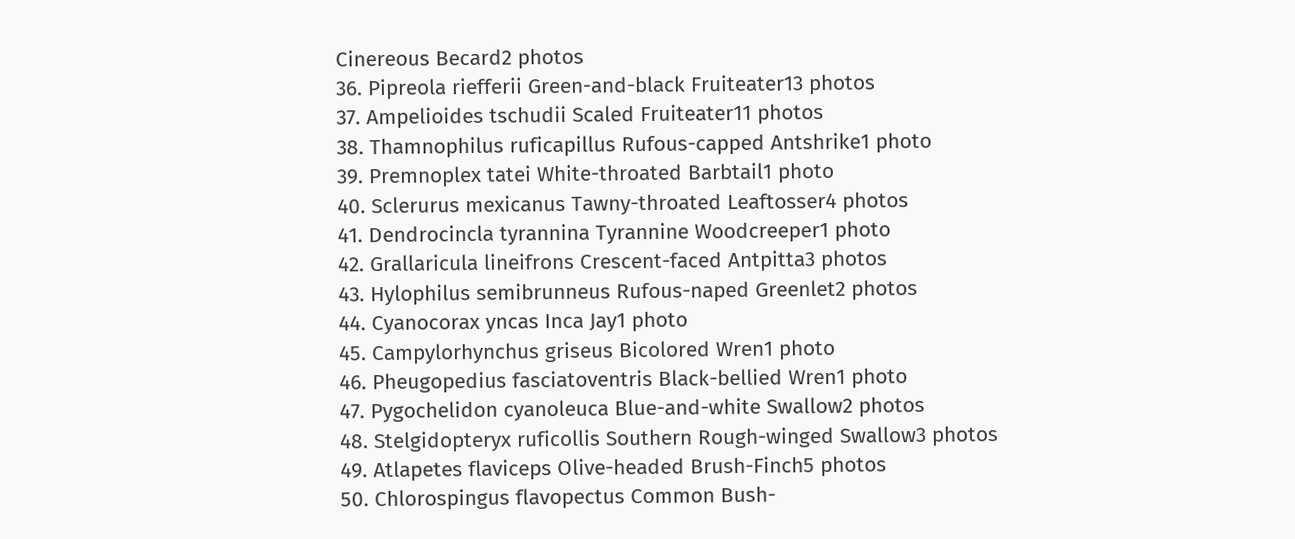Cinereous Becard2 photos
36. Pipreola riefferii Green-and-black Fruiteater13 photos
37. Ampelioides tschudii Scaled Fruiteater11 photos
38. Thamnophilus ruficapillus Rufous-capped Antshrike1 photo
39. Premnoplex tatei White-throated Barbtail1 photo
40. Sclerurus mexicanus Tawny-throated Leaftosser4 photos
41. Dendrocincla tyrannina Tyrannine Woodcreeper1 photo
42. Grallaricula lineifrons Crescent-faced Antpitta3 photos
43. Hylophilus semibrunneus Rufous-naped Greenlet2 photos
44. Cyanocorax yncas Inca Jay1 photo
45. Campylorhynchus griseus Bicolored Wren1 photo
46. Pheugopedius fasciatoventris Black-bellied Wren1 photo
47. Pygochelidon cyanoleuca Blue-and-white Swallow2 photos
48. Stelgidopteryx ruficollis Southern Rough-winged Swallow3 photos
49. Atlapetes flaviceps Olive-headed Brush-Finch5 photos
50. Chlorospingus flavopectus Common Bush-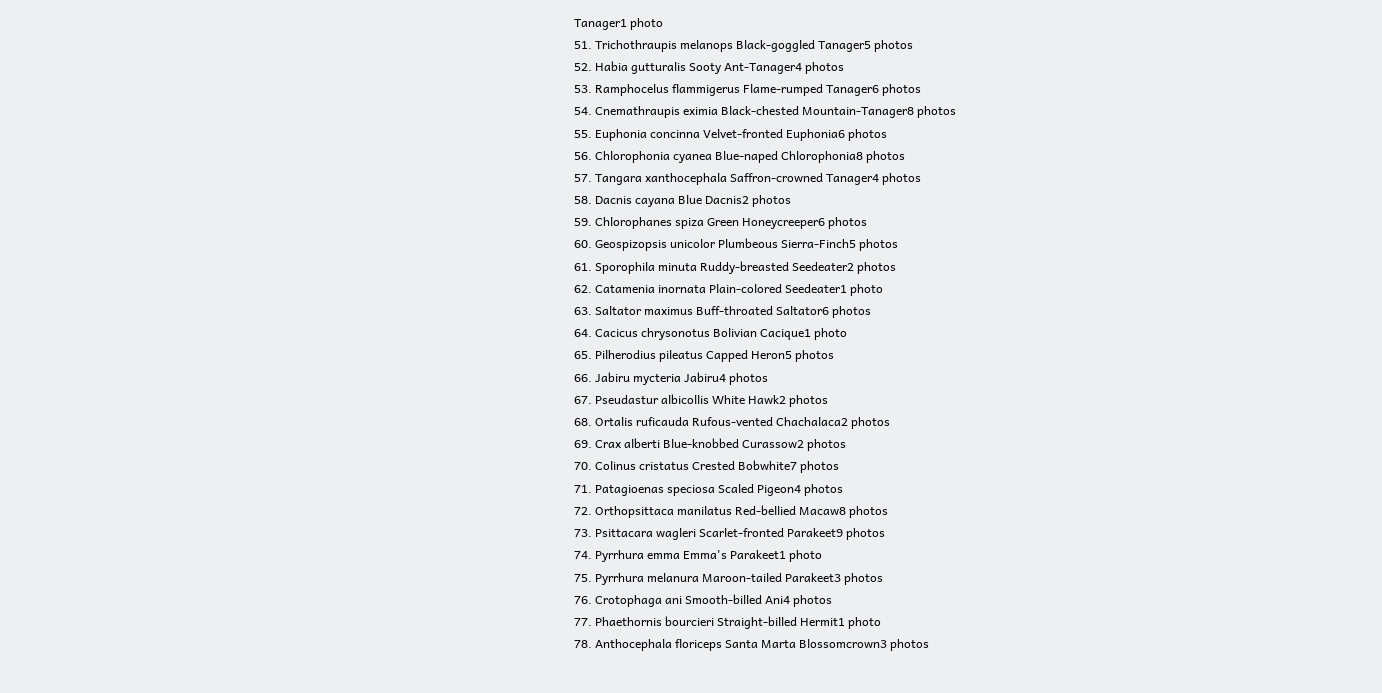Tanager1 photo
51. Trichothraupis melanops Black-goggled Tanager5 photos
52. Habia gutturalis Sooty Ant-Tanager4 photos
53. Ramphocelus flammigerus Flame-rumped Tanager6 photos
54. Cnemathraupis eximia Black-chested Mountain-Tanager8 photos
55. Euphonia concinna Velvet-fronted Euphonia6 photos
56. Chlorophonia cyanea Blue-naped Chlorophonia8 photos
57. Tangara xanthocephala Saffron-crowned Tanager4 photos
58. Dacnis cayana Blue Dacnis2 photos
59. Chlorophanes spiza Green Honeycreeper6 photos
60. Geospizopsis unicolor Plumbeous Sierra-Finch5 photos
61. Sporophila minuta Ruddy-breasted Seedeater2 photos
62. Catamenia inornata Plain-colored Seedeater1 photo
63. Saltator maximus Buff-throated Saltator6 photos
64. Cacicus chrysonotus Bolivian Cacique1 photo
65. Pilherodius pileatus Capped Heron5 photos
66. Jabiru mycteria Jabiru4 photos
67. Pseudastur albicollis White Hawk2 photos
68. Ortalis ruficauda Rufous-vented Chachalaca2 photos
69. Crax alberti Blue-knobbed Curassow2 photos
70. Colinus cristatus Crested Bobwhite7 photos
71. Patagioenas speciosa Scaled Pigeon4 photos
72. Orthopsittaca manilatus Red-bellied Macaw8 photos
73. Psittacara wagleri Scarlet-fronted Parakeet9 photos
74. Pyrrhura emma Emma's Parakeet1 photo
75. Pyrrhura melanura Maroon-tailed Parakeet3 photos
76. Crotophaga ani Smooth-billed Ani4 photos
77. Phaethornis bourcieri Straight-billed Hermit1 photo
78. Anthocephala floriceps Santa Marta Blossomcrown3 photos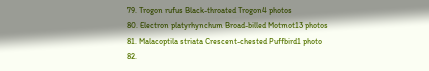79. Trogon rufus Black-throated Trogon4 photos
80. Electron platyrhynchum Broad-billed Motmot13 photos
81. Malacoptila striata Crescent-chested Puffbird1 photo
82.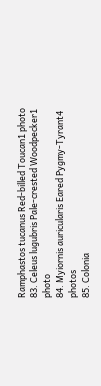Ramphastos tucanus Red-billed Toucan1 photo
83. Celeus lugubris Pale-crested Woodpecker1 photo
84. Myiornis auricularis Eared Pygmy-Tyrant4 photos
85. Colonia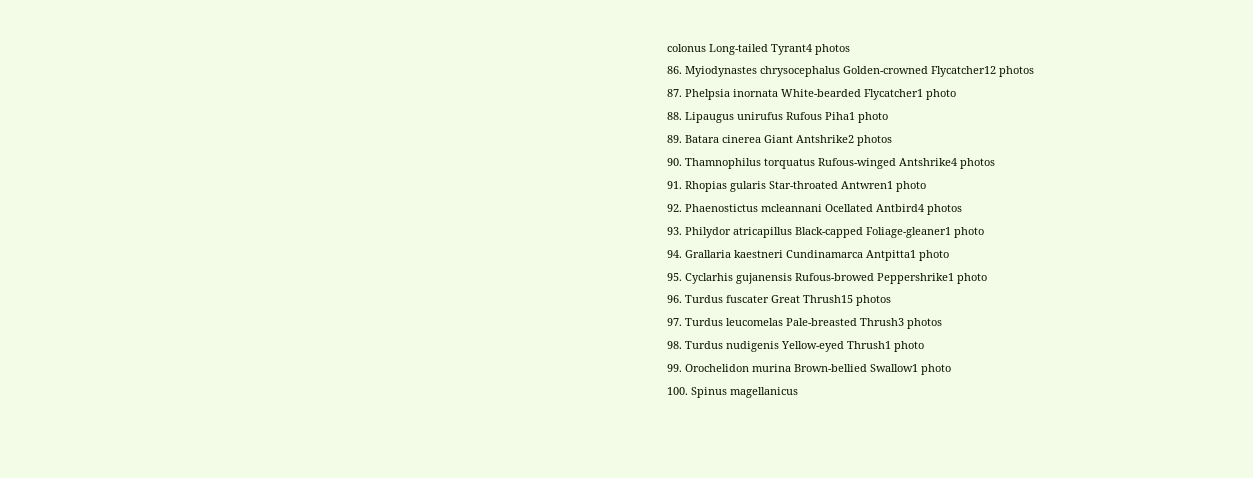colonus Long-tailed Tyrant4 photos
86. Myiodynastes chrysocephalus Golden-crowned Flycatcher12 photos
87. Phelpsia inornata White-bearded Flycatcher1 photo
88. Lipaugus unirufus Rufous Piha1 photo
89. Batara cinerea Giant Antshrike2 photos
90. Thamnophilus torquatus Rufous-winged Antshrike4 photos
91. Rhopias gularis Star-throated Antwren1 photo
92. Phaenostictus mcleannani Ocellated Antbird4 photos
93. Philydor atricapillus Black-capped Foliage-gleaner1 photo
94. Grallaria kaestneri Cundinamarca Antpitta1 photo
95. Cyclarhis gujanensis Rufous-browed Peppershrike1 photo
96. Turdus fuscater Great Thrush15 photos
97. Turdus leucomelas Pale-breasted Thrush3 photos
98. Turdus nudigenis Yellow-eyed Thrush1 photo
99. Orochelidon murina Brown-bellied Swallow1 photo
100. Spinus magellanicus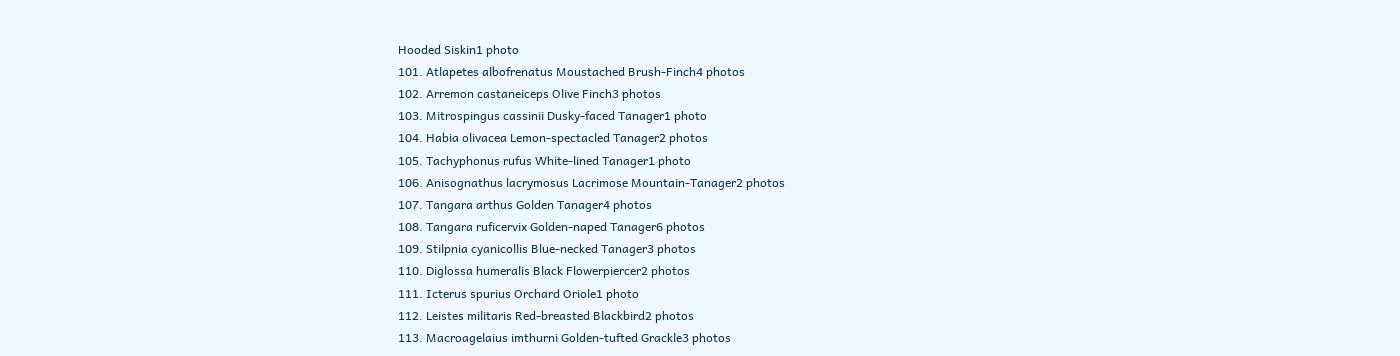Hooded Siskin1 photo
101. Atlapetes albofrenatus Moustached Brush-Finch4 photos
102. Arremon castaneiceps Olive Finch3 photos
103. Mitrospingus cassinii Dusky-faced Tanager1 photo
104. Habia olivacea Lemon-spectacled Tanager2 photos
105. Tachyphonus rufus White-lined Tanager1 photo
106. Anisognathus lacrymosus Lacrimose Mountain-Tanager2 photos
107. Tangara arthus Golden Tanager4 photos
108. Tangara ruficervix Golden-naped Tanager6 photos
109. Stilpnia cyanicollis Blue-necked Tanager3 photos
110. Diglossa humeralis Black Flowerpiercer2 photos
111. Icterus spurius Orchard Oriole1 photo
112. Leistes militaris Red-breasted Blackbird2 photos
113. Macroagelaius imthurni Golden-tufted Grackle3 photos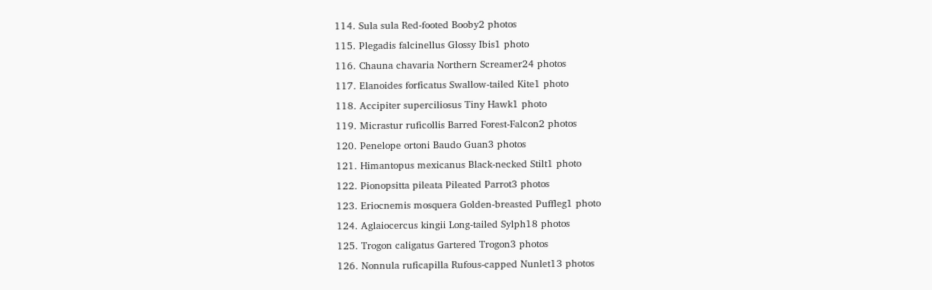114. Sula sula Red-footed Booby2 photos
115. Plegadis falcinellus Glossy Ibis1 photo
116. Chauna chavaria Northern Screamer24 photos
117. Elanoides forficatus Swallow-tailed Kite1 photo
118. Accipiter superciliosus Tiny Hawk1 photo
119. Micrastur ruficollis Barred Forest-Falcon2 photos
120. Penelope ortoni Baudo Guan3 photos
121. Himantopus mexicanus Black-necked Stilt1 photo
122. Pionopsitta pileata Pileated Parrot3 photos
123. Eriocnemis mosquera Golden-breasted Puffleg1 photo
124. Aglaiocercus kingii Long-tailed Sylph18 photos
125. Trogon caligatus Gartered Trogon3 photos
126. Nonnula ruficapilla Rufous-capped Nunlet13 photos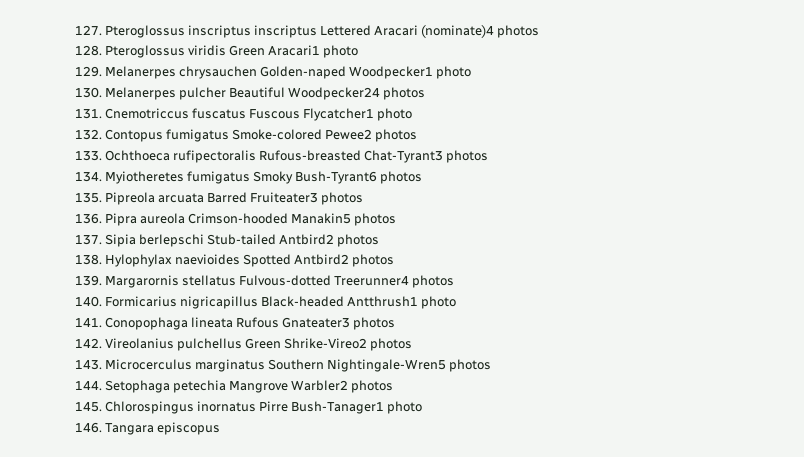127. Pteroglossus inscriptus inscriptus Lettered Aracari (nominate)4 photos
128. Pteroglossus viridis Green Aracari1 photo
129. Melanerpes chrysauchen Golden-naped Woodpecker1 photo
130. Melanerpes pulcher Beautiful Woodpecker24 photos
131. Cnemotriccus fuscatus Fuscous Flycatcher1 photo
132. Contopus fumigatus Smoke-colored Pewee2 photos
133. Ochthoeca rufipectoralis Rufous-breasted Chat-Tyrant3 photos
134. Myiotheretes fumigatus Smoky Bush-Tyrant6 photos
135. Pipreola arcuata Barred Fruiteater3 photos
136. Pipra aureola Crimson-hooded Manakin5 photos
137. Sipia berlepschi Stub-tailed Antbird2 photos
138. Hylophylax naevioides Spotted Antbird2 photos
139. Margarornis stellatus Fulvous-dotted Treerunner4 photos
140. Formicarius nigricapillus Black-headed Antthrush1 photo
141. Conopophaga lineata Rufous Gnateater3 photos
142. Vireolanius pulchellus Green Shrike-Vireo2 photos
143. Microcerculus marginatus Southern Nightingale-Wren5 photos
144. Setophaga petechia Mangrove Warbler2 photos
145. Chlorospingus inornatus Pirre Bush-Tanager1 photo
146. Tangara episcopus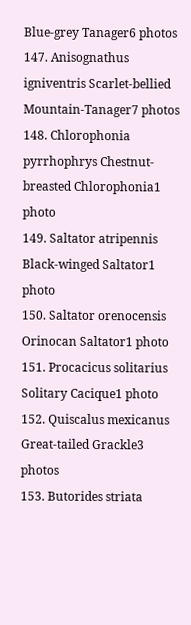Blue-grey Tanager6 photos
147. Anisognathus igniventris Scarlet-bellied Mountain-Tanager7 photos
148. Chlorophonia pyrrhophrys Chestnut-breasted Chlorophonia1 photo
149. Saltator atripennis Black-winged Saltator1 photo
150. Saltator orenocensis Orinocan Saltator1 photo
151. Procacicus solitarius Solitary Cacique1 photo
152. Quiscalus mexicanus Great-tailed Grackle3 photos
153. Butorides striata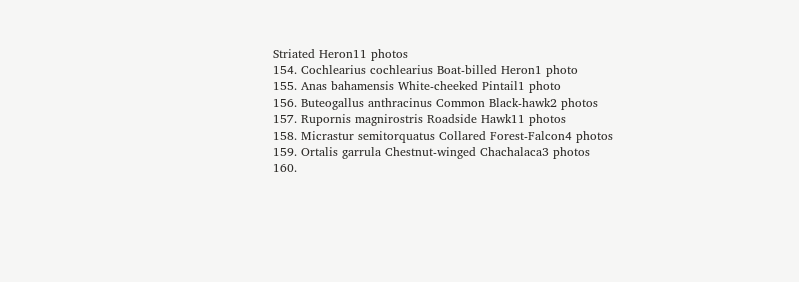Striated Heron11 photos
154. Cochlearius cochlearius Boat-billed Heron1 photo
155. Anas bahamensis White-cheeked Pintail1 photo
156. Buteogallus anthracinus Common Black-hawk2 photos
157. Rupornis magnirostris Roadside Hawk11 photos
158. Micrastur semitorquatus Collared Forest-Falcon4 photos
159. Ortalis garrula Chestnut-winged Chachalaca3 photos
160.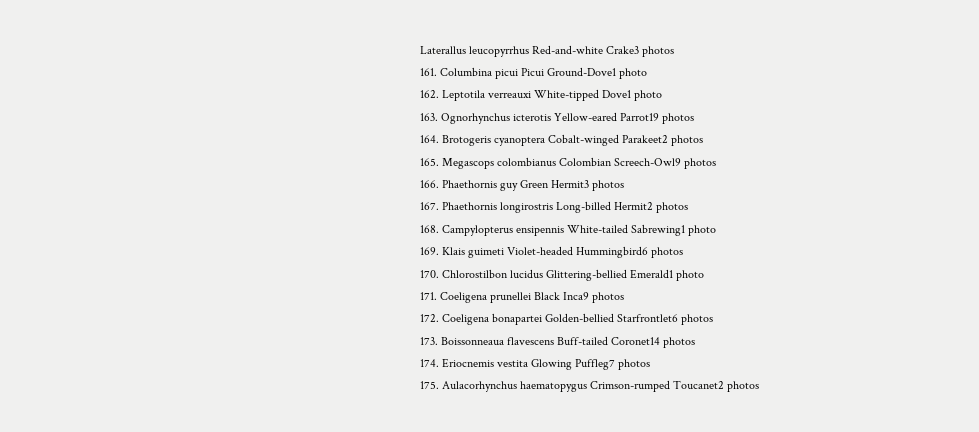Laterallus leucopyrrhus Red-and-white Crake3 photos
161. Columbina picui Picui Ground-Dove1 photo
162. Leptotila verreauxi White-tipped Dove1 photo
163. Ognorhynchus icterotis Yellow-eared Parrot19 photos
164. Brotogeris cyanoptera Cobalt-winged Parakeet2 photos
165. Megascops colombianus Colombian Screech-Owl9 photos
166. Phaethornis guy Green Hermit3 photos
167. Phaethornis longirostris Long-billed Hermit2 photos
168. Campylopterus ensipennis White-tailed Sabrewing1 photo
169. Klais guimeti Violet-headed Hummingbird6 photos
170. Chlorostilbon lucidus Glittering-bellied Emerald1 photo
171. Coeligena prunellei Black Inca9 photos
172. Coeligena bonapartei Golden-bellied Starfrontlet6 photos
173. Boissonneaua flavescens Buff-tailed Coronet14 photos
174. Eriocnemis vestita Glowing Puffleg7 photos
175. Aulacorhynchus haematopygus Crimson-rumped Toucanet2 photos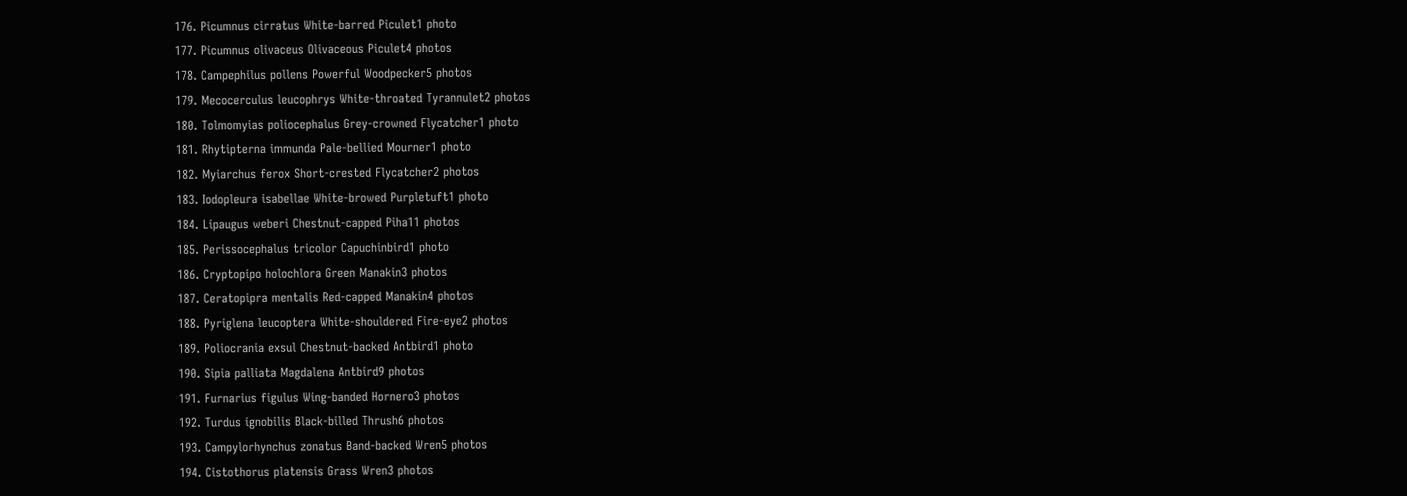176. Picumnus cirratus White-barred Piculet1 photo
177. Picumnus olivaceus Olivaceous Piculet4 photos
178. Campephilus pollens Powerful Woodpecker5 photos
179. Mecocerculus leucophrys White-throated Tyrannulet2 photos
180. Tolmomyias poliocephalus Grey-crowned Flycatcher1 photo
181. Rhytipterna immunda Pale-bellied Mourner1 photo
182. Myiarchus ferox Short-crested Flycatcher2 photos
183. Iodopleura isabellae White-browed Purpletuft1 photo
184. Lipaugus weberi Chestnut-capped Piha11 photos
185. Perissocephalus tricolor Capuchinbird1 photo
186. Cryptopipo holochlora Green Manakin3 photos
187. Ceratopipra mentalis Red-capped Manakin4 photos
188. Pyriglena leucoptera White-shouldered Fire-eye2 photos
189. Poliocrania exsul Chestnut-backed Antbird1 photo
190. Sipia palliata Magdalena Antbird9 photos
191. Furnarius figulus Wing-banded Hornero3 photos
192. Turdus ignobilis Black-billed Thrush6 photos
193. Campylorhynchus zonatus Band-backed Wren5 photos
194. Cistothorus platensis Grass Wren3 photos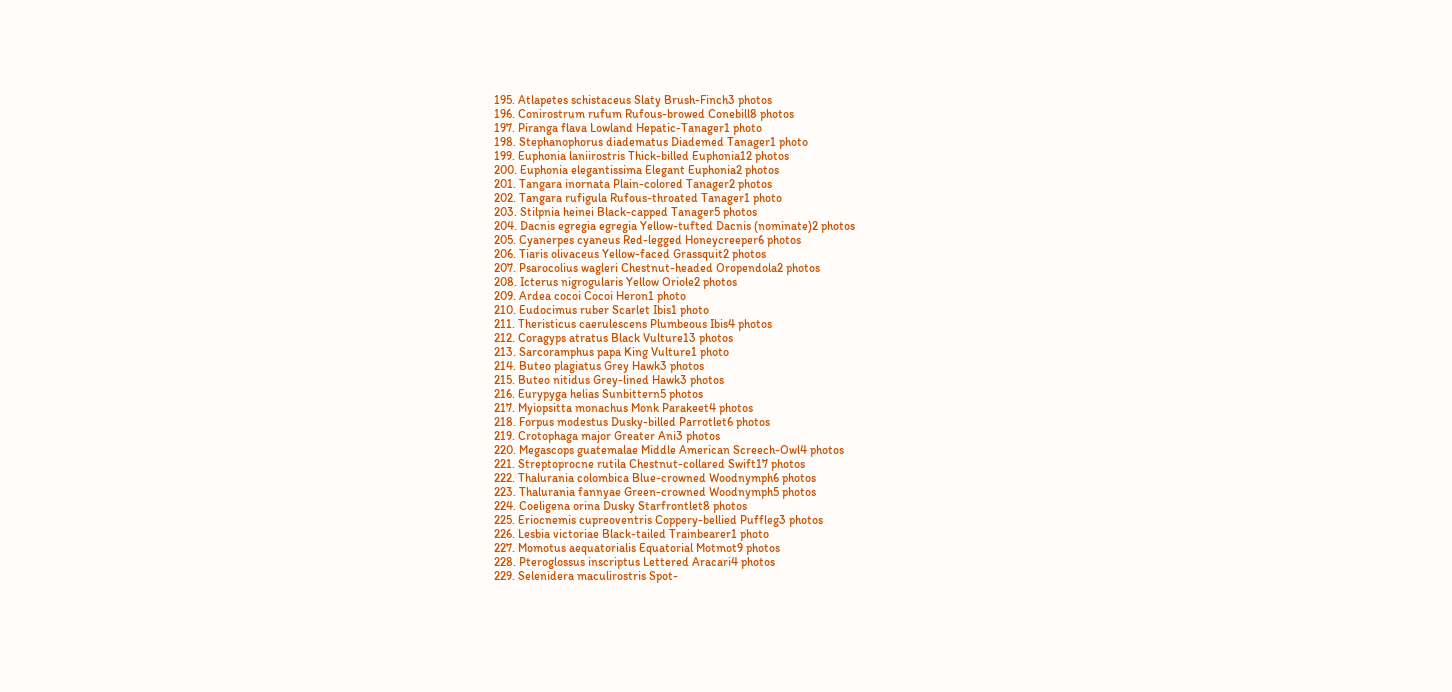195. Atlapetes schistaceus Slaty Brush-Finch3 photos
196. Conirostrum rufum Rufous-browed Conebill8 photos
197. Piranga flava Lowland Hepatic-Tanager1 photo
198. Stephanophorus diadematus Diademed Tanager1 photo
199. Euphonia laniirostris Thick-billed Euphonia12 photos
200. Euphonia elegantissima Elegant Euphonia2 photos
201. Tangara inornata Plain-colored Tanager2 photos
202. Tangara rufigula Rufous-throated Tanager1 photo
203. Stilpnia heinei Black-capped Tanager5 photos
204. Dacnis egregia egregia Yellow-tufted Dacnis (nominate)2 photos
205. Cyanerpes cyaneus Red-legged Honeycreeper6 photos
206. Tiaris olivaceus Yellow-faced Grassquit2 photos
207. Psarocolius wagleri Chestnut-headed Oropendola2 photos
208. Icterus nigrogularis Yellow Oriole2 photos
209. Ardea cocoi Cocoi Heron1 photo
210. Eudocimus ruber Scarlet Ibis1 photo
211. Theristicus caerulescens Plumbeous Ibis4 photos
212. Coragyps atratus Black Vulture13 photos
213. Sarcoramphus papa King Vulture1 photo
214. Buteo plagiatus Grey Hawk3 photos
215. Buteo nitidus Grey-lined Hawk3 photos
216. Eurypyga helias Sunbittern5 photos
217. Myiopsitta monachus Monk Parakeet4 photos
218. Forpus modestus Dusky-billed Parrotlet6 photos
219. Crotophaga major Greater Ani3 photos
220. Megascops guatemalae Middle American Screech-Owl4 photos
221. Streptoprocne rutila Chestnut-collared Swift17 photos
222. Thalurania colombica Blue-crowned Woodnymph6 photos
223. Thalurania fannyae Green-crowned Woodnymph5 photos
224. Coeligena orina Dusky Starfrontlet8 photos
225. Eriocnemis cupreoventris Coppery-bellied Puffleg3 photos
226. Lesbia victoriae Black-tailed Trainbearer1 photo
227. Momotus aequatorialis Equatorial Motmot9 photos
228. Pteroglossus inscriptus Lettered Aracari4 photos
229. Selenidera maculirostris Spot-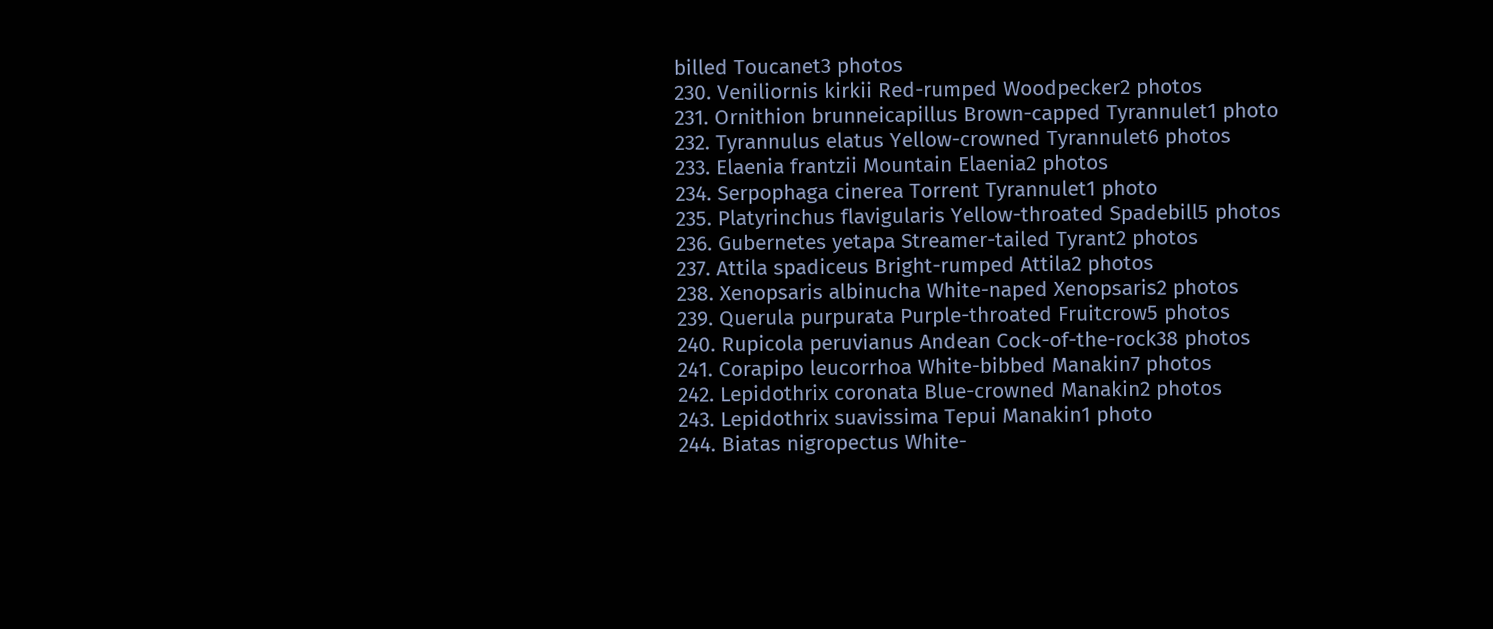billed Toucanet3 photos
230. Veniliornis kirkii Red-rumped Woodpecker2 photos
231. Ornithion brunneicapillus Brown-capped Tyrannulet1 photo
232. Tyrannulus elatus Yellow-crowned Tyrannulet6 photos
233. Elaenia frantzii Mountain Elaenia2 photos
234. Serpophaga cinerea Torrent Tyrannulet1 photo
235. Platyrinchus flavigularis Yellow-throated Spadebill5 photos
236. Gubernetes yetapa Streamer-tailed Tyrant2 photos
237. Attila spadiceus Bright-rumped Attila2 photos
238. Xenopsaris albinucha White-naped Xenopsaris2 photos
239. Querula purpurata Purple-throated Fruitcrow5 photos
240. Rupicola peruvianus Andean Cock-of-the-rock38 photos
241. Corapipo leucorrhoa White-bibbed Manakin7 photos
242. Lepidothrix coronata Blue-crowned Manakin2 photos
243. Lepidothrix suavissima Tepui Manakin1 photo
244. Biatas nigropectus White-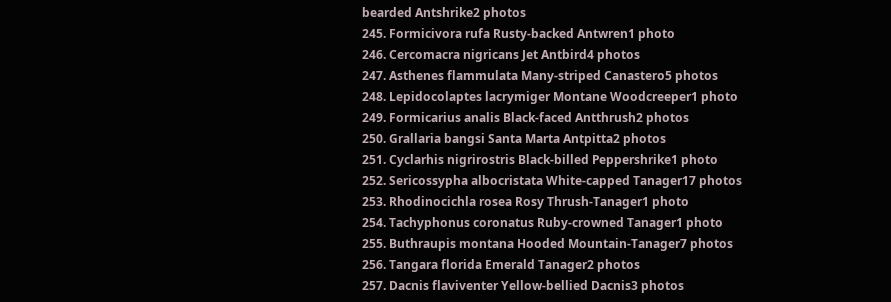bearded Antshrike2 photos
245. Formicivora rufa Rusty-backed Antwren1 photo
246. Cercomacra nigricans Jet Antbird4 photos
247. Asthenes flammulata Many-striped Canastero5 photos
248. Lepidocolaptes lacrymiger Montane Woodcreeper1 photo
249. Formicarius analis Black-faced Antthrush2 photos
250. Grallaria bangsi Santa Marta Antpitta2 photos
251. Cyclarhis nigrirostris Black-billed Peppershrike1 photo
252. Sericossypha albocristata White-capped Tanager17 photos
253. Rhodinocichla rosea Rosy Thrush-Tanager1 photo
254. Tachyphonus coronatus Ruby-crowned Tanager1 photo
255. Buthraupis montana Hooded Mountain-Tanager7 photos
256. Tangara florida Emerald Tanager2 photos
257. Dacnis flaviventer Yellow-bellied Dacnis3 photos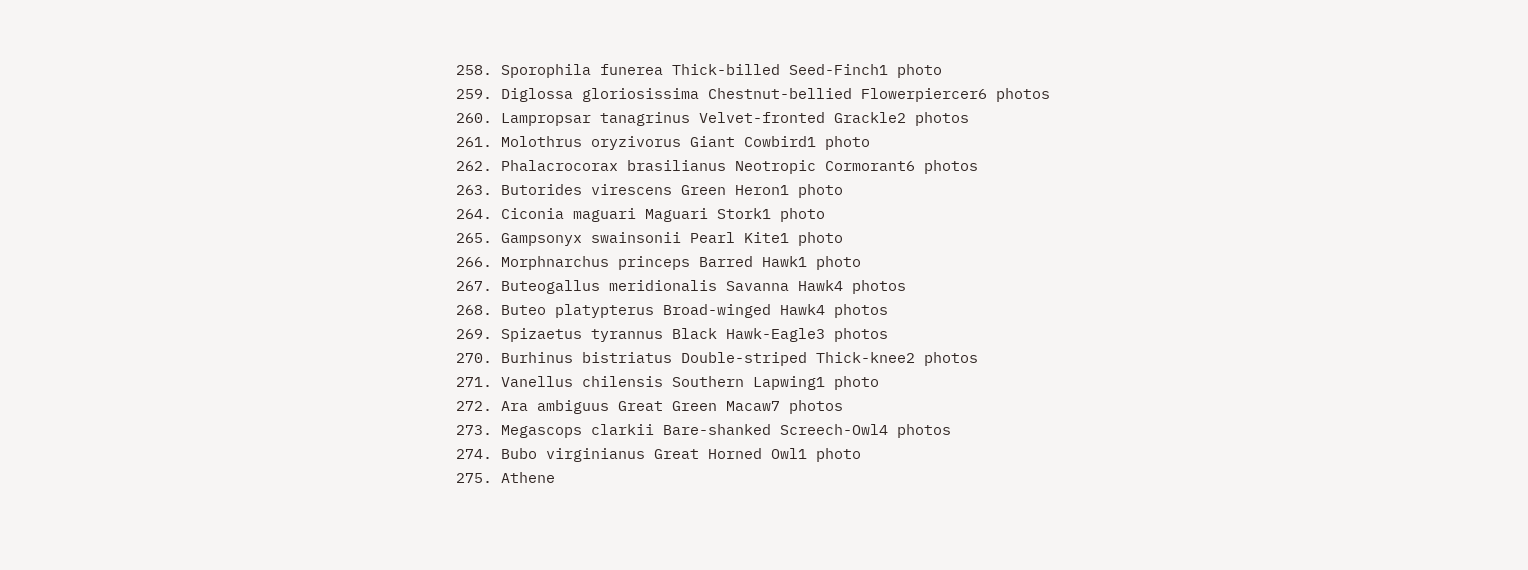258. Sporophila funerea Thick-billed Seed-Finch1 photo
259. Diglossa gloriosissima Chestnut-bellied Flowerpiercer6 photos
260. Lampropsar tanagrinus Velvet-fronted Grackle2 photos
261. Molothrus oryzivorus Giant Cowbird1 photo
262. Phalacrocorax brasilianus Neotropic Cormorant6 photos
263. Butorides virescens Green Heron1 photo
264. Ciconia maguari Maguari Stork1 photo
265. Gampsonyx swainsonii Pearl Kite1 photo
266. Morphnarchus princeps Barred Hawk1 photo
267. Buteogallus meridionalis Savanna Hawk4 photos
268. Buteo platypterus Broad-winged Hawk4 photos
269. Spizaetus tyrannus Black Hawk-Eagle3 photos
270. Burhinus bistriatus Double-striped Thick-knee2 photos
271. Vanellus chilensis Southern Lapwing1 photo
272. Ara ambiguus Great Green Macaw7 photos
273. Megascops clarkii Bare-shanked Screech-Owl4 photos
274. Bubo virginianus Great Horned Owl1 photo
275. Athene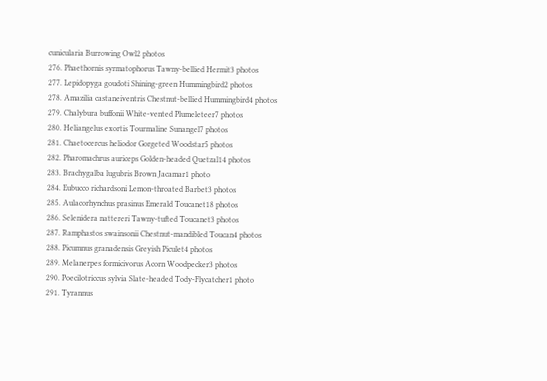cunicularia Burrowing Owl2 photos
276. Phaethornis syrmatophorus Tawny-bellied Hermit3 photos
277. Lepidopyga goudoti Shining-green Hummingbird2 photos
278. Amazilia castaneiventris Chestnut-bellied Hummingbird4 photos
279. Chalybura buffonii White-vented Plumeleteer7 photos
280. Heliangelus exortis Tourmaline Sunangel7 photos
281. Chaetocercus heliodor Gorgeted Woodstar5 photos
282. Pharomachrus auriceps Golden-headed Quetzal14 photos
283. Brachygalba lugubris Brown Jacamar1 photo
284. Eubucco richardsoni Lemon-throated Barbet3 photos
285. Aulacorhynchus prasinus Emerald Toucanet18 photos
286. Selenidera nattereri Tawny-tufted Toucanet3 photos
287. Ramphastos swainsonii Chestnut-mandibled Toucan4 photos
288. Picumnus granadensis Greyish Piculet4 photos
289. Melanerpes formicivorus Acorn Woodpecker3 photos
290. Poecilotriccus sylvia Slate-headed Tody-Flycatcher1 photo
291. Tyrannus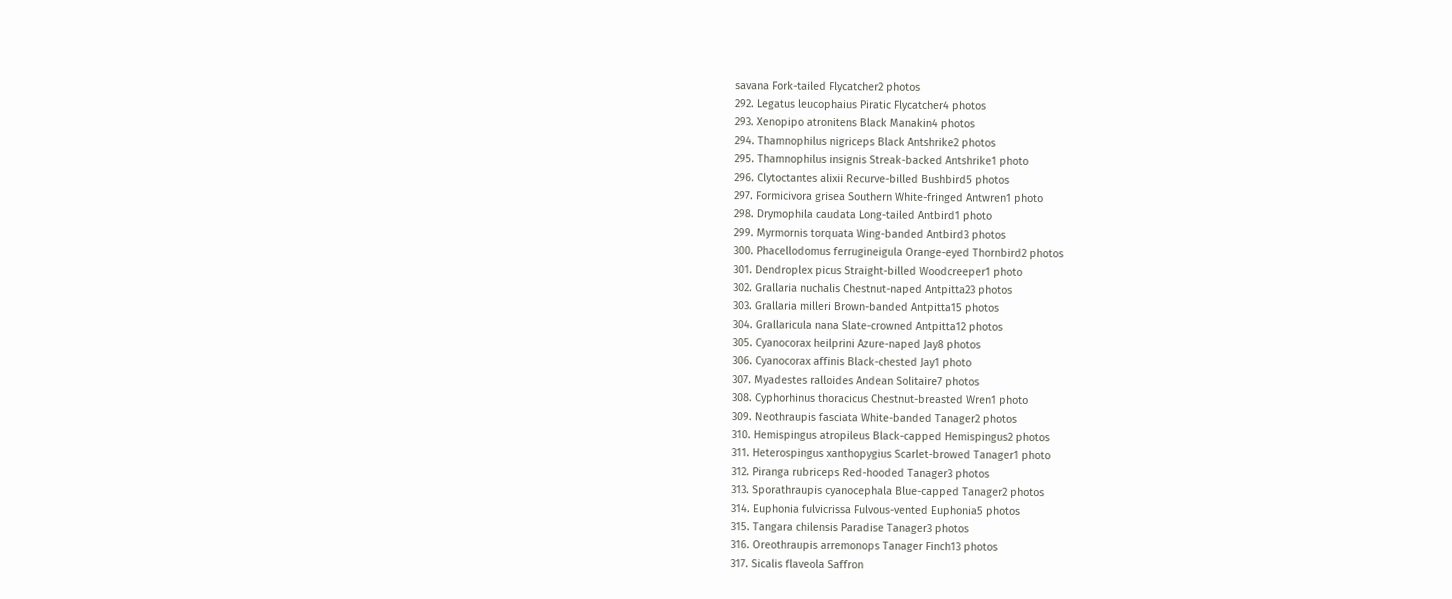savana Fork-tailed Flycatcher2 photos
292. Legatus leucophaius Piratic Flycatcher4 photos
293. Xenopipo atronitens Black Manakin4 photos
294. Thamnophilus nigriceps Black Antshrike2 photos
295. Thamnophilus insignis Streak-backed Antshrike1 photo
296. Clytoctantes alixii Recurve-billed Bushbird5 photos
297. Formicivora grisea Southern White-fringed Antwren1 photo
298. Drymophila caudata Long-tailed Antbird1 photo
299. Myrmornis torquata Wing-banded Antbird3 photos
300. Phacellodomus ferrugineigula Orange-eyed Thornbird2 photos
301. Dendroplex picus Straight-billed Woodcreeper1 photo
302. Grallaria nuchalis Chestnut-naped Antpitta23 photos
303. Grallaria milleri Brown-banded Antpitta15 photos
304. Grallaricula nana Slate-crowned Antpitta12 photos
305. Cyanocorax heilprini Azure-naped Jay8 photos
306. Cyanocorax affinis Black-chested Jay1 photo
307. Myadestes ralloides Andean Solitaire7 photos
308. Cyphorhinus thoracicus Chestnut-breasted Wren1 photo
309. Neothraupis fasciata White-banded Tanager2 photos
310. Hemispingus atropileus Black-capped Hemispingus2 photos
311. Heterospingus xanthopygius Scarlet-browed Tanager1 photo
312. Piranga rubriceps Red-hooded Tanager3 photos
313. Sporathraupis cyanocephala Blue-capped Tanager2 photos
314. Euphonia fulvicrissa Fulvous-vented Euphonia5 photos
315. Tangara chilensis Paradise Tanager3 photos
316. Oreothraupis arremonops Tanager Finch13 photos
317. Sicalis flaveola Saffron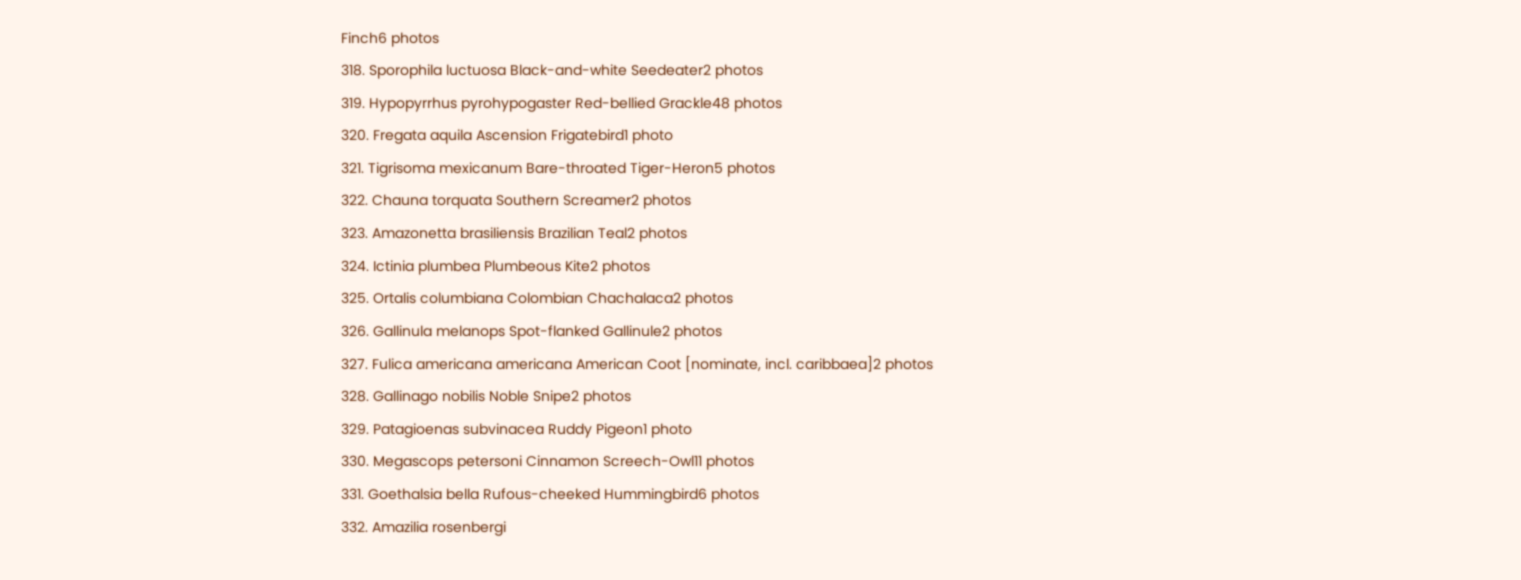Finch6 photos
318. Sporophila luctuosa Black-and-white Seedeater2 photos
319. Hypopyrrhus pyrohypogaster Red-bellied Grackle48 photos
320. Fregata aquila Ascension Frigatebird1 photo
321. Tigrisoma mexicanum Bare-throated Tiger-Heron5 photos
322. Chauna torquata Southern Screamer2 photos
323. Amazonetta brasiliensis Brazilian Teal2 photos
324. Ictinia plumbea Plumbeous Kite2 photos
325. Ortalis columbiana Colombian Chachalaca2 photos
326. Gallinula melanops Spot-flanked Gallinule2 photos
327. Fulica americana americana American Coot [nominate, incl. caribbaea]2 photos
328. Gallinago nobilis Noble Snipe2 photos
329. Patagioenas subvinacea Ruddy Pigeon1 photo
330. Megascops petersoni Cinnamon Screech-Owl11 photos
331. Goethalsia bella Rufous-cheeked Hummingbird6 photos
332. Amazilia rosenbergi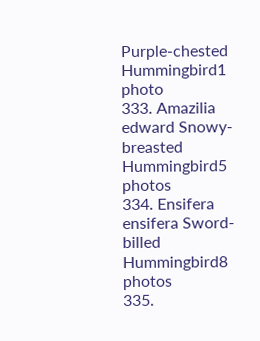Purple-chested Hummingbird1 photo
333. Amazilia edward Snowy-breasted Hummingbird5 photos
334. Ensifera ensifera Sword-billed Hummingbird8 photos
335.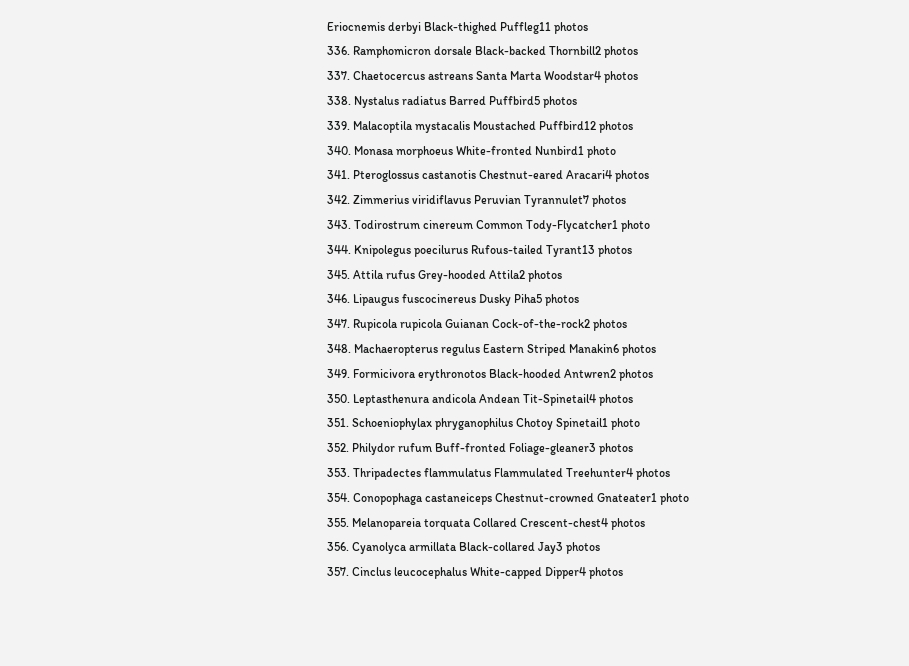Eriocnemis derbyi Black-thighed Puffleg11 photos
336. Ramphomicron dorsale Black-backed Thornbill2 photos
337. Chaetocercus astreans Santa Marta Woodstar4 photos
338. Nystalus radiatus Barred Puffbird5 photos
339. Malacoptila mystacalis Moustached Puffbird12 photos
340. Monasa morphoeus White-fronted Nunbird1 photo
341. Pteroglossus castanotis Chestnut-eared Aracari4 photos
342. Zimmerius viridiflavus Peruvian Tyrannulet7 photos
343. Todirostrum cinereum Common Tody-Flycatcher1 photo
344. Knipolegus poecilurus Rufous-tailed Tyrant13 photos
345. Attila rufus Grey-hooded Attila2 photos
346. Lipaugus fuscocinereus Dusky Piha5 photos
347. Rupicola rupicola Guianan Cock-of-the-rock2 photos
348. Machaeropterus regulus Eastern Striped Manakin6 photos
349. Formicivora erythronotos Black-hooded Antwren2 photos
350. Leptasthenura andicola Andean Tit-Spinetail4 photos
351. Schoeniophylax phryganophilus Chotoy Spinetail1 photo
352. Philydor rufum Buff-fronted Foliage-gleaner3 photos
353. Thripadectes flammulatus Flammulated Treehunter4 photos
354. Conopophaga castaneiceps Chestnut-crowned Gnateater1 photo
355. Melanopareia torquata Collared Crescent-chest4 photos
356. Cyanolyca armillata Black-collared Jay3 photos
357. Cinclus leucocephalus White-capped Dipper4 photos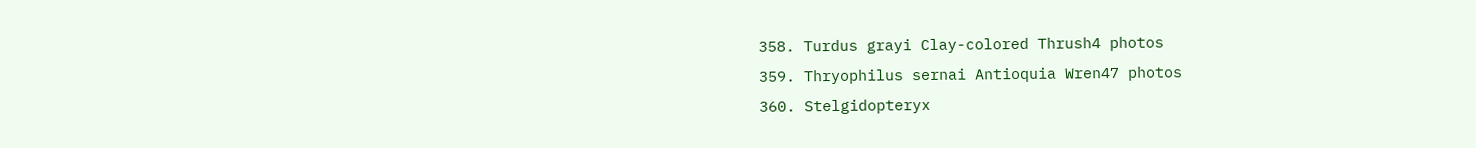358. Turdus grayi Clay-colored Thrush4 photos
359. Thryophilus sernai Antioquia Wren47 photos
360. Stelgidopteryx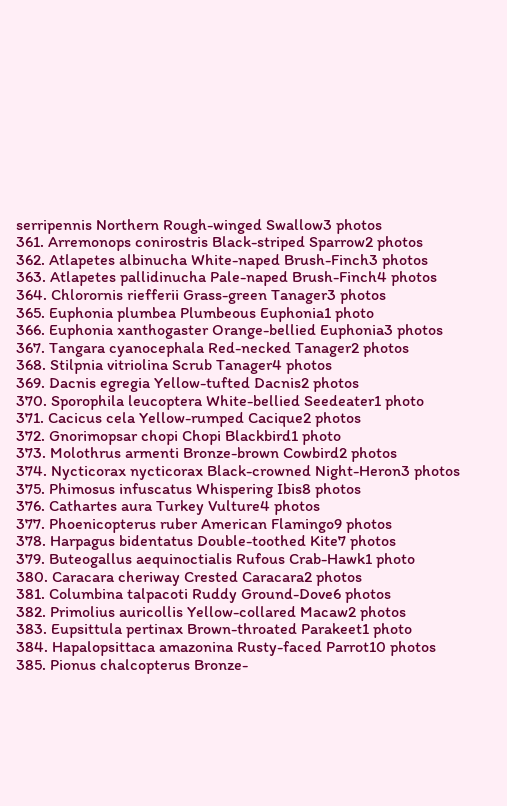serripennis Northern Rough-winged Swallow3 photos
361. Arremonops conirostris Black-striped Sparrow2 photos
362. Atlapetes albinucha White-naped Brush-Finch3 photos
363. Atlapetes pallidinucha Pale-naped Brush-Finch4 photos
364. Chlorornis riefferii Grass-green Tanager3 photos
365. Euphonia plumbea Plumbeous Euphonia1 photo
366. Euphonia xanthogaster Orange-bellied Euphonia3 photos
367. Tangara cyanocephala Red-necked Tanager2 photos
368. Stilpnia vitriolina Scrub Tanager4 photos
369. Dacnis egregia Yellow-tufted Dacnis2 photos
370. Sporophila leucoptera White-bellied Seedeater1 photo
371. Cacicus cela Yellow-rumped Cacique2 photos
372. Gnorimopsar chopi Chopi Blackbird1 photo
373. Molothrus armenti Bronze-brown Cowbird2 photos
374. Nycticorax nycticorax Black-crowned Night-Heron3 photos
375. Phimosus infuscatus Whispering Ibis8 photos
376. Cathartes aura Turkey Vulture4 photos
377. Phoenicopterus ruber American Flamingo9 photos
378. Harpagus bidentatus Double-toothed Kite7 photos
379. Buteogallus aequinoctialis Rufous Crab-Hawk1 photo
380. Caracara cheriway Crested Caracara2 photos
381. Columbina talpacoti Ruddy Ground-Dove6 photos
382. Primolius auricollis Yellow-collared Macaw2 photos
383. Eupsittula pertinax Brown-throated Parakeet1 photo
384. Hapalopsittaca amazonina Rusty-faced Parrot10 photos
385. Pionus chalcopterus Bronze-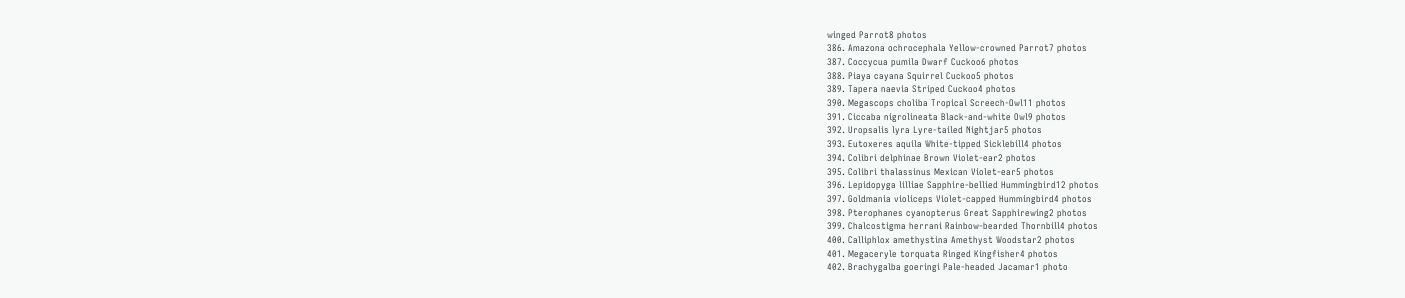winged Parrot8 photos
386. Amazona ochrocephala Yellow-crowned Parrot7 photos
387. Coccycua pumila Dwarf Cuckoo6 photos
388. Piaya cayana Squirrel Cuckoo5 photos
389. Tapera naevia Striped Cuckoo4 photos
390. Megascops choliba Tropical Screech-Owl11 photos
391. Ciccaba nigrolineata Black-and-white Owl9 photos
392. Uropsalis lyra Lyre-tailed Nightjar5 photos
393. Eutoxeres aquila White-tipped Sicklebill4 photos
394. Colibri delphinae Brown Violet-ear2 photos
395. Colibri thalassinus Mexican Violet-ear5 photos
396. Lepidopyga lilliae Sapphire-bellied Hummingbird12 photos
397. Goldmania violiceps Violet-capped Hummingbird4 photos
398. Pterophanes cyanopterus Great Sapphirewing2 photos
399. Chalcostigma herrani Rainbow-bearded Thornbill4 photos
400. Calliphlox amethystina Amethyst Woodstar2 photos
401. Megaceryle torquata Ringed Kingfisher4 photos
402. Brachygalba goeringi Pale-headed Jacamar1 photo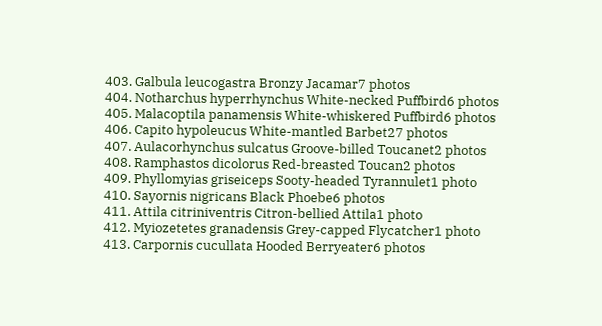403. Galbula leucogastra Bronzy Jacamar7 photos
404. Notharchus hyperrhynchus White-necked Puffbird6 photos
405. Malacoptila panamensis White-whiskered Puffbird6 photos
406. Capito hypoleucus White-mantled Barbet27 photos
407. Aulacorhynchus sulcatus Groove-billed Toucanet2 photos
408. Ramphastos dicolorus Red-breasted Toucan2 photos
409. Phyllomyias griseiceps Sooty-headed Tyrannulet1 photo
410. Sayornis nigricans Black Phoebe6 photos
411. Attila citriniventris Citron-bellied Attila1 photo
412. Myiozetetes granadensis Grey-capped Flycatcher1 photo
413. Carpornis cucullata Hooded Berryeater6 photos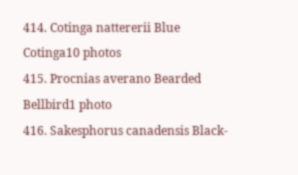414. Cotinga nattererii Blue Cotinga10 photos
415. Procnias averano Bearded Bellbird1 photo
416. Sakesphorus canadensis Black-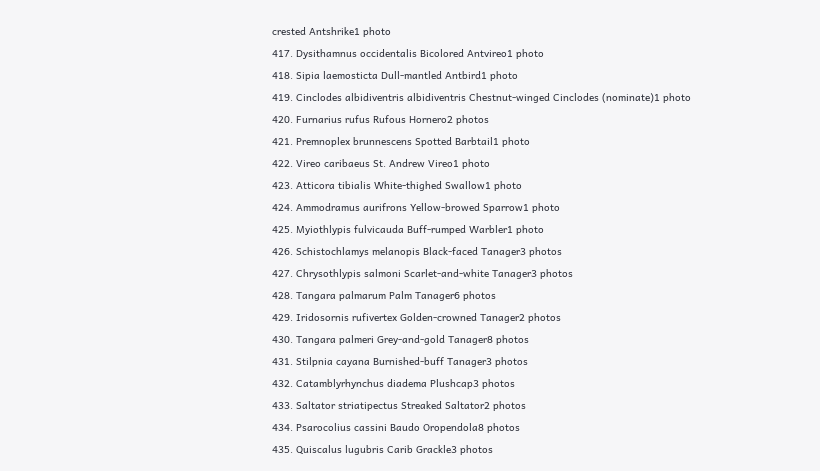crested Antshrike1 photo
417. Dysithamnus occidentalis Bicolored Antvireo1 photo
418. Sipia laemosticta Dull-mantled Antbird1 photo
419. Cinclodes albidiventris albidiventris Chestnut-winged Cinclodes (nominate)1 photo
420. Furnarius rufus Rufous Hornero2 photos
421. Premnoplex brunnescens Spotted Barbtail1 photo
422. Vireo caribaeus St. Andrew Vireo1 photo
423. Atticora tibialis White-thighed Swallow1 photo
424. Ammodramus aurifrons Yellow-browed Sparrow1 photo
425. Myiothlypis fulvicauda Buff-rumped Warbler1 photo
426. Schistochlamys melanopis Black-faced Tanager3 photos
427. Chrysothlypis salmoni Scarlet-and-white Tanager3 photos
428. Tangara palmarum Palm Tanager6 photos
429. Iridosornis rufivertex Golden-crowned Tanager2 photos
430. Tangara palmeri Grey-and-gold Tanager8 photos
431. Stilpnia cayana Burnished-buff Tanager3 photos
432. Catamblyrhynchus diadema Plushcap3 photos
433. Saltator striatipectus Streaked Saltator2 photos
434. Psarocolius cassini Baudo Oropendola8 photos
435. Quiscalus lugubris Carib Grackle3 photos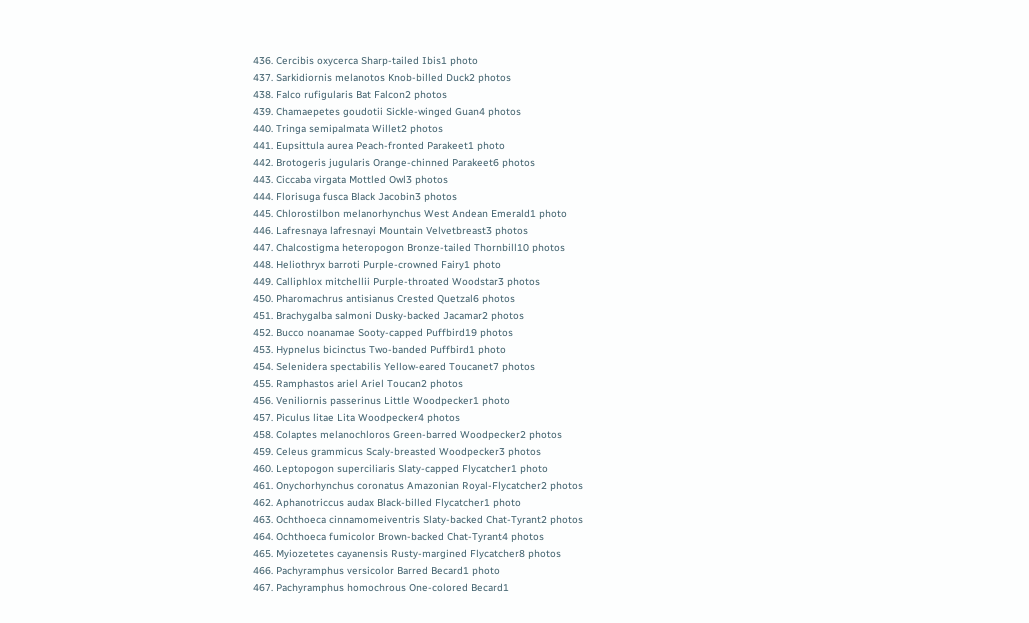436. Cercibis oxycerca Sharp-tailed Ibis1 photo
437. Sarkidiornis melanotos Knob-billed Duck2 photos
438. Falco rufigularis Bat Falcon2 photos
439. Chamaepetes goudotii Sickle-winged Guan4 photos
440. Tringa semipalmata Willet2 photos
441. Eupsittula aurea Peach-fronted Parakeet1 photo
442. Brotogeris jugularis Orange-chinned Parakeet6 photos
443. Ciccaba virgata Mottled Owl3 photos
444. Florisuga fusca Black Jacobin3 photos
445. Chlorostilbon melanorhynchus West Andean Emerald1 photo
446. Lafresnaya lafresnayi Mountain Velvetbreast3 photos
447. Chalcostigma heteropogon Bronze-tailed Thornbill10 photos
448. Heliothryx barroti Purple-crowned Fairy1 photo
449. Calliphlox mitchellii Purple-throated Woodstar3 photos
450. Pharomachrus antisianus Crested Quetzal6 photos
451. Brachygalba salmoni Dusky-backed Jacamar2 photos
452. Bucco noanamae Sooty-capped Puffbird19 photos
453. Hypnelus bicinctus Two-banded Puffbird1 photo
454. Selenidera spectabilis Yellow-eared Toucanet7 photos
455. Ramphastos ariel Ariel Toucan2 photos
456. Veniliornis passerinus Little Woodpecker1 photo
457. Piculus litae Lita Woodpecker4 photos
458. Colaptes melanochloros Green-barred Woodpecker2 photos
459. Celeus grammicus Scaly-breasted Woodpecker3 photos
460. Leptopogon superciliaris Slaty-capped Flycatcher1 photo
461. Onychorhynchus coronatus Amazonian Royal-Flycatcher2 photos
462. Aphanotriccus audax Black-billed Flycatcher1 photo
463. Ochthoeca cinnamomeiventris Slaty-backed Chat-Tyrant2 photos
464. Ochthoeca fumicolor Brown-backed Chat-Tyrant4 photos
465. Myiozetetes cayanensis Rusty-margined Flycatcher8 photos
466. Pachyramphus versicolor Barred Becard1 photo
467. Pachyramphus homochrous One-colored Becard1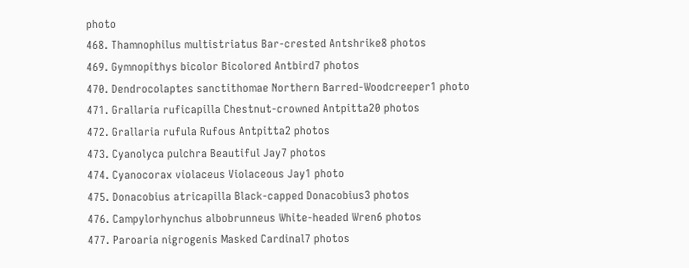photo
468. Thamnophilus multistriatus Bar-crested Antshrike8 photos
469. Gymnopithys bicolor Bicolored Antbird7 photos
470. Dendrocolaptes sanctithomae Northern Barred-Woodcreeper1 photo
471. Grallaria ruficapilla Chestnut-crowned Antpitta20 photos
472. Grallaria rufula Rufous Antpitta2 photos
473. Cyanolyca pulchra Beautiful Jay7 photos
474. Cyanocorax violaceus Violaceous Jay1 photo
475. Donacobius atricapilla Black-capped Donacobius3 photos
476. Campylorhynchus albobrunneus White-headed Wren6 photos
477. Paroaria nigrogenis Masked Cardinal7 photos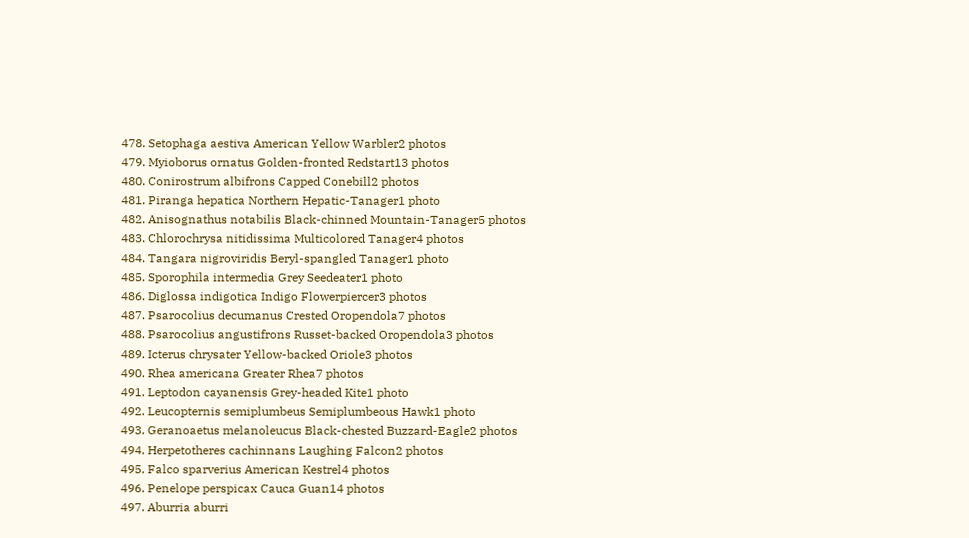478. Setophaga aestiva American Yellow Warbler2 photos
479. Myioborus ornatus Golden-fronted Redstart13 photos
480. Conirostrum albifrons Capped Conebill2 photos
481. Piranga hepatica Northern Hepatic-Tanager1 photo
482. Anisognathus notabilis Black-chinned Mountain-Tanager5 photos
483. Chlorochrysa nitidissima Multicolored Tanager4 photos
484. Tangara nigroviridis Beryl-spangled Tanager1 photo
485. Sporophila intermedia Grey Seedeater1 photo
486. Diglossa indigotica Indigo Flowerpiercer3 photos
487. Psarocolius decumanus Crested Oropendola7 photos
488. Psarocolius angustifrons Russet-backed Oropendola3 photos
489. Icterus chrysater Yellow-backed Oriole3 photos
490. Rhea americana Greater Rhea7 photos
491. Leptodon cayanensis Grey-headed Kite1 photo
492. Leucopternis semiplumbeus Semiplumbeous Hawk1 photo
493. Geranoaetus melanoleucus Black-chested Buzzard-Eagle2 photos
494. Herpetotheres cachinnans Laughing Falcon2 photos
495. Falco sparverius American Kestrel4 photos
496. Penelope perspicax Cauca Guan14 photos
497. Aburria aburri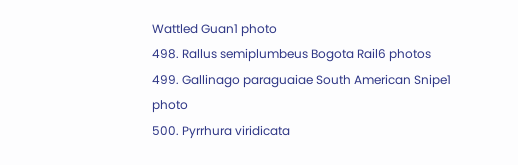Wattled Guan1 photo
498. Rallus semiplumbeus Bogota Rail6 photos
499. Gallinago paraguaiae South American Snipe1 photo
500. Pyrrhura viridicata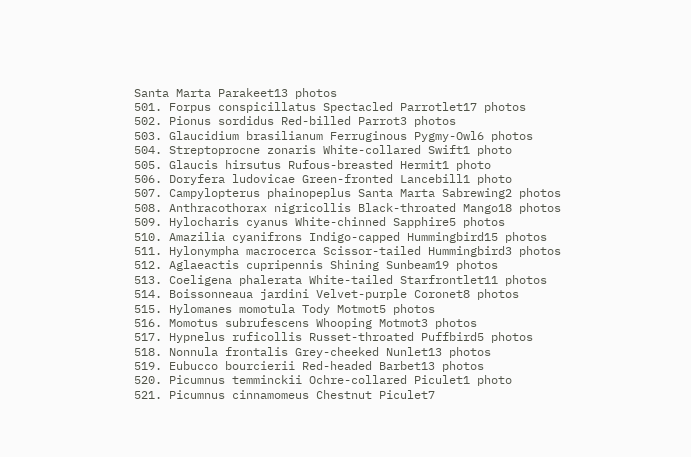Santa Marta Parakeet13 photos
501. Forpus conspicillatus Spectacled Parrotlet17 photos
502. Pionus sordidus Red-billed Parrot3 photos
503. Glaucidium brasilianum Ferruginous Pygmy-Owl6 photos
504. Streptoprocne zonaris White-collared Swift1 photo
505. Glaucis hirsutus Rufous-breasted Hermit1 photo
506. Doryfera ludovicae Green-fronted Lancebill1 photo
507. Campylopterus phainopeplus Santa Marta Sabrewing2 photos
508. Anthracothorax nigricollis Black-throated Mango18 photos
509. Hylocharis cyanus White-chinned Sapphire5 photos
510. Amazilia cyanifrons Indigo-capped Hummingbird15 photos
511. Hylonympha macrocerca Scissor-tailed Hummingbird3 photos
512. Aglaeactis cupripennis Shining Sunbeam19 photos
513. Coeligena phalerata White-tailed Starfrontlet11 photos
514. Boissonneaua jardini Velvet-purple Coronet8 photos
515. Hylomanes momotula Tody Motmot5 photos
516. Momotus subrufescens Whooping Motmot3 photos
517. Hypnelus ruficollis Russet-throated Puffbird5 photos
518. Nonnula frontalis Grey-cheeked Nunlet13 photos
519. Eubucco bourcierii Red-headed Barbet13 photos
520. Picumnus temminckii Ochre-collared Piculet1 photo
521. Picumnus cinnamomeus Chestnut Piculet7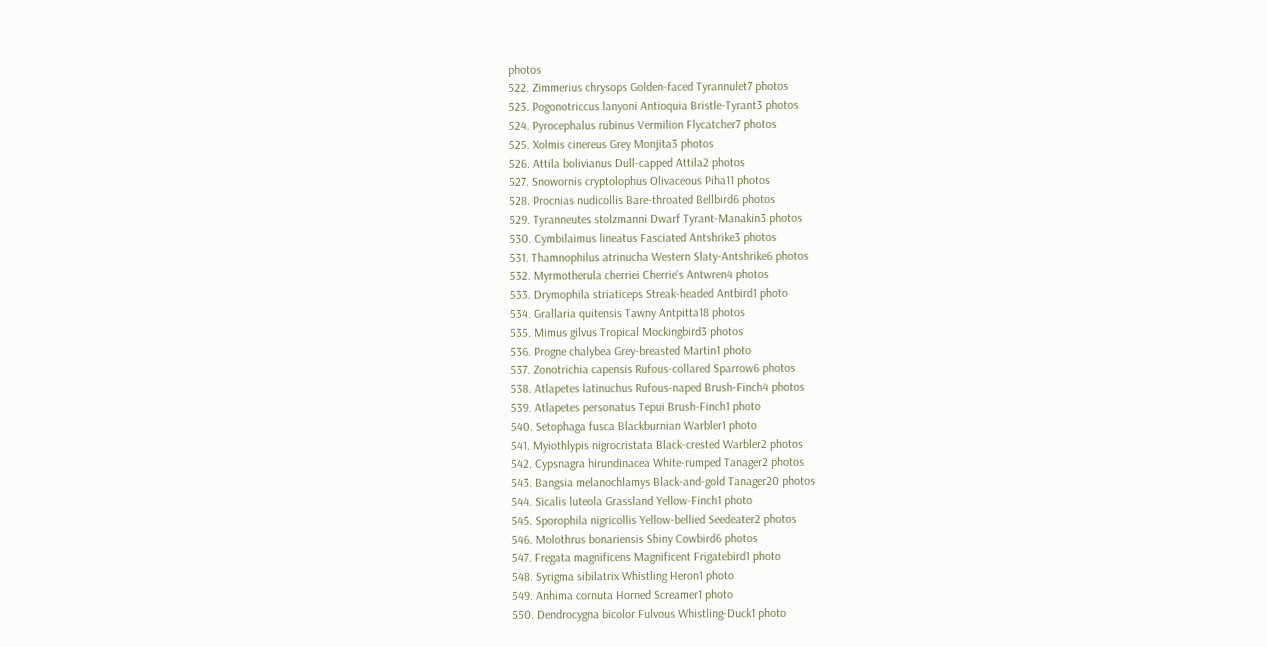photos
522. Zimmerius chrysops Golden-faced Tyrannulet7 photos
523. Pogonotriccus lanyoni Antioquia Bristle-Tyrant3 photos
524. Pyrocephalus rubinus Vermilion Flycatcher7 photos
525. Xolmis cinereus Grey Monjita3 photos
526. Attila bolivianus Dull-capped Attila2 photos
527. Snowornis cryptolophus Olivaceous Piha11 photos
528. Procnias nudicollis Bare-throated Bellbird6 photos
529. Tyranneutes stolzmanni Dwarf Tyrant-Manakin3 photos
530. Cymbilaimus lineatus Fasciated Antshrike3 photos
531. Thamnophilus atrinucha Western Slaty-Antshrike6 photos
532. Myrmotherula cherriei Cherrie's Antwren4 photos
533. Drymophila striaticeps Streak-headed Antbird1 photo
534. Grallaria quitensis Tawny Antpitta18 photos
535. Mimus gilvus Tropical Mockingbird3 photos
536. Progne chalybea Grey-breasted Martin1 photo
537. Zonotrichia capensis Rufous-collared Sparrow6 photos
538. Atlapetes latinuchus Rufous-naped Brush-Finch4 photos
539. Atlapetes personatus Tepui Brush-Finch1 photo
540. Setophaga fusca Blackburnian Warbler1 photo
541. Myiothlypis nigrocristata Black-crested Warbler2 photos
542. Cypsnagra hirundinacea White-rumped Tanager2 photos
543. Bangsia melanochlamys Black-and-gold Tanager20 photos
544. Sicalis luteola Grassland Yellow-Finch1 photo
545. Sporophila nigricollis Yellow-bellied Seedeater2 photos
546. Molothrus bonariensis Shiny Cowbird6 photos
547. Fregata magnificens Magnificent Frigatebird1 photo
548. Syrigma sibilatrix Whistling Heron1 photo
549. Anhima cornuta Horned Screamer1 photo
550. Dendrocygna bicolor Fulvous Whistling-Duck1 photo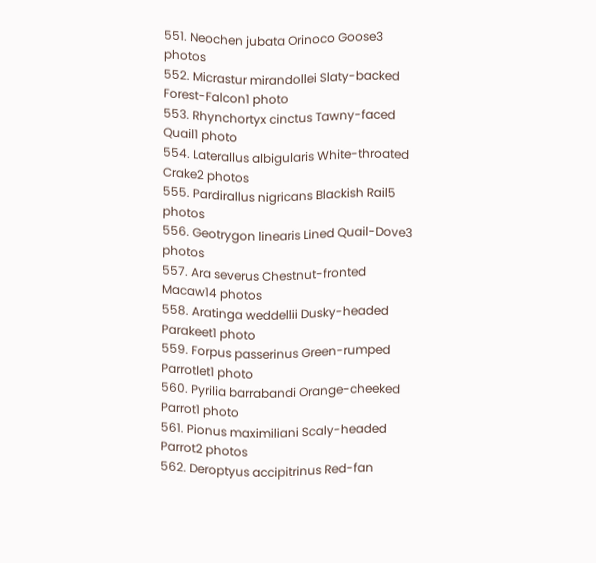551. Neochen jubata Orinoco Goose3 photos
552. Micrastur mirandollei Slaty-backed Forest-Falcon1 photo
553. Rhynchortyx cinctus Tawny-faced Quail1 photo
554. Laterallus albigularis White-throated Crake2 photos
555. Pardirallus nigricans Blackish Rail5 photos
556. Geotrygon linearis Lined Quail-Dove3 photos
557. Ara severus Chestnut-fronted Macaw14 photos
558. Aratinga weddellii Dusky-headed Parakeet1 photo
559. Forpus passerinus Green-rumped Parrotlet1 photo
560. Pyrilia barrabandi Orange-cheeked Parrot1 photo
561. Pionus maximiliani Scaly-headed Parrot2 photos
562. Deroptyus accipitrinus Red-fan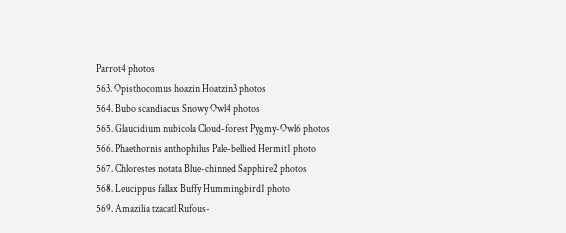Parrot4 photos
563. Opisthocomus hoazin Hoatzin3 photos
564. Bubo scandiacus Snowy Owl4 photos
565. Glaucidium nubicola Cloud-forest Pygmy-Owl6 photos
566. Phaethornis anthophilus Pale-bellied Hermit1 photo
567. Chlorestes notata Blue-chinned Sapphire2 photos
568. Leucippus fallax Buffy Hummingbird1 photo
569. Amazilia tzacatl Rufous-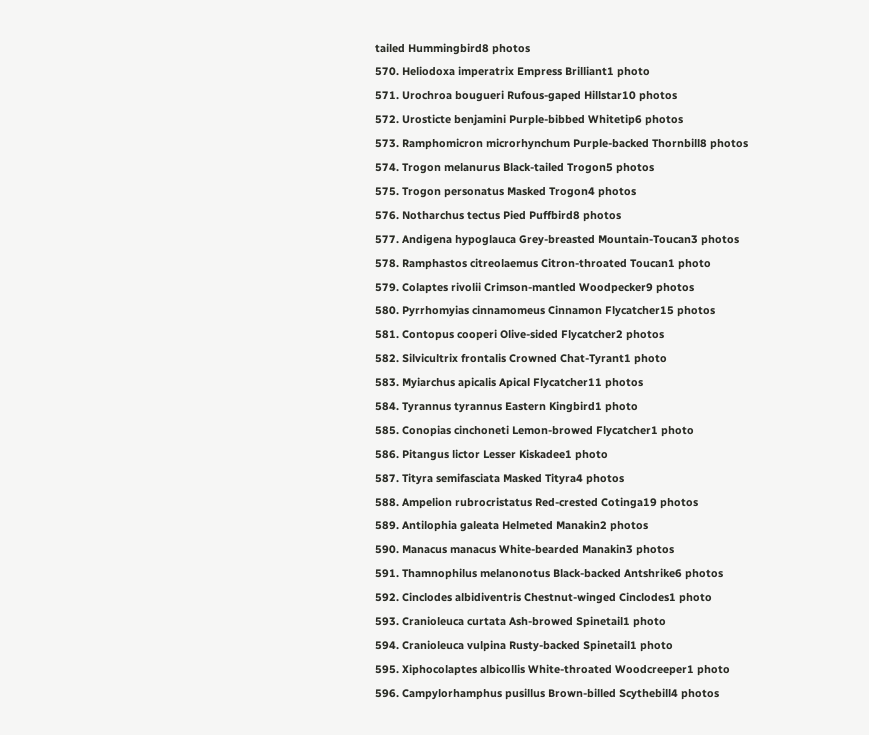tailed Hummingbird8 photos
570. Heliodoxa imperatrix Empress Brilliant1 photo
571. Urochroa bougueri Rufous-gaped Hillstar10 photos
572. Urosticte benjamini Purple-bibbed Whitetip6 photos
573. Ramphomicron microrhynchum Purple-backed Thornbill8 photos
574. Trogon melanurus Black-tailed Trogon5 photos
575. Trogon personatus Masked Trogon4 photos
576. Notharchus tectus Pied Puffbird8 photos
577. Andigena hypoglauca Grey-breasted Mountain-Toucan3 photos
578. Ramphastos citreolaemus Citron-throated Toucan1 photo
579. Colaptes rivolii Crimson-mantled Woodpecker9 photos
580. Pyrrhomyias cinnamomeus Cinnamon Flycatcher15 photos
581. Contopus cooperi Olive-sided Flycatcher2 photos
582. Silvicultrix frontalis Crowned Chat-Tyrant1 photo
583. Myiarchus apicalis Apical Flycatcher11 photos
584. Tyrannus tyrannus Eastern Kingbird1 photo
585. Conopias cinchoneti Lemon-browed Flycatcher1 photo
586. Pitangus lictor Lesser Kiskadee1 photo
587. Tityra semifasciata Masked Tityra4 photos
588. Ampelion rubrocristatus Red-crested Cotinga19 photos
589. Antilophia galeata Helmeted Manakin2 photos
590. Manacus manacus White-bearded Manakin3 photos
591. Thamnophilus melanonotus Black-backed Antshrike6 photos
592. Cinclodes albidiventris Chestnut-winged Cinclodes1 photo
593. Cranioleuca curtata Ash-browed Spinetail1 photo
594. Cranioleuca vulpina Rusty-backed Spinetail1 photo
595. Xiphocolaptes albicollis White-throated Woodcreeper1 photo
596. Campylorhamphus pusillus Brown-billed Scythebill4 photos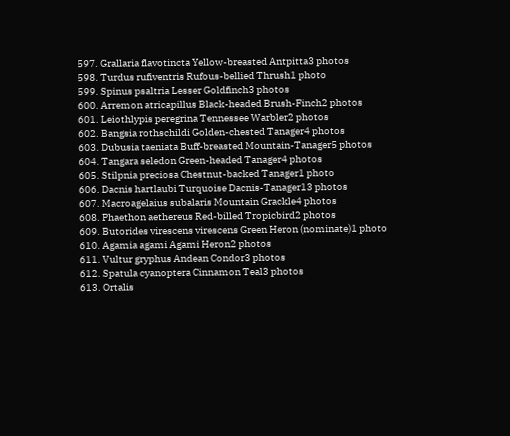597. Grallaria flavotincta Yellow-breasted Antpitta3 photos
598. Turdus rufiventris Rufous-bellied Thrush1 photo
599. Spinus psaltria Lesser Goldfinch3 photos
600. Arremon atricapillus Black-headed Brush-Finch2 photos
601. Leiothlypis peregrina Tennessee Warbler2 photos
602. Bangsia rothschildi Golden-chested Tanager4 photos
603. Dubusia taeniata Buff-breasted Mountain-Tanager5 photos
604. Tangara seledon Green-headed Tanager4 photos
605. Stilpnia preciosa Chestnut-backed Tanager1 photo
606. Dacnis hartlaubi Turquoise Dacnis-Tanager13 photos
607. Macroagelaius subalaris Mountain Grackle4 photos
608. Phaethon aethereus Red-billed Tropicbird2 photos
609. Butorides virescens virescens Green Heron (nominate)1 photo
610. Agamia agami Agami Heron2 photos
611. Vultur gryphus Andean Condor3 photos
612. Spatula cyanoptera Cinnamon Teal3 photos
613. Ortalis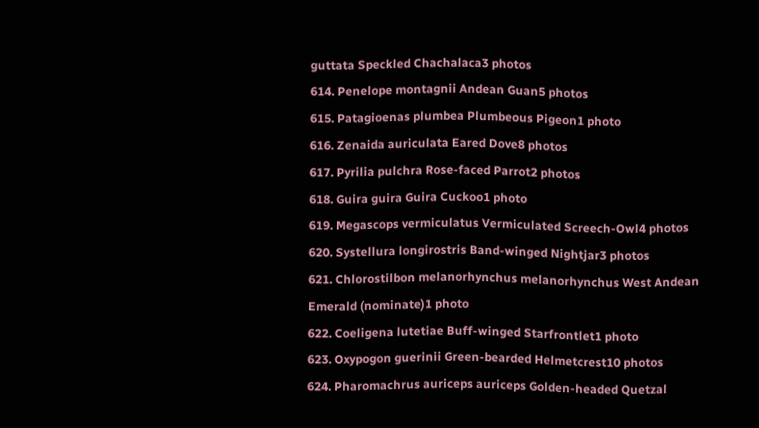guttata Speckled Chachalaca3 photos
614. Penelope montagnii Andean Guan5 photos
615. Patagioenas plumbea Plumbeous Pigeon1 photo
616. Zenaida auriculata Eared Dove8 photos
617. Pyrilia pulchra Rose-faced Parrot2 photos
618. Guira guira Guira Cuckoo1 photo
619. Megascops vermiculatus Vermiculated Screech-Owl4 photos
620. Systellura longirostris Band-winged Nightjar3 photos
621. Chlorostilbon melanorhynchus melanorhynchus West Andean Emerald (nominate)1 photo
622. Coeligena lutetiae Buff-winged Starfrontlet1 photo
623. Oxypogon guerinii Green-bearded Helmetcrest10 photos
624. Pharomachrus auriceps auriceps Golden-headed Quetzal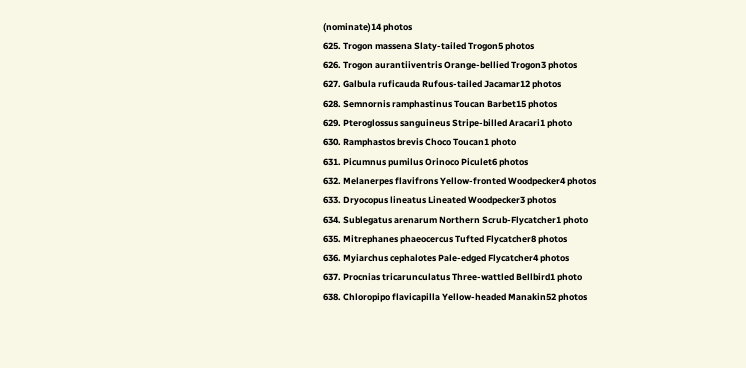(nominate)14 photos
625. Trogon massena Slaty-tailed Trogon5 photos
626. Trogon aurantiiventris Orange-bellied Trogon3 photos
627. Galbula ruficauda Rufous-tailed Jacamar12 photos
628. Semnornis ramphastinus Toucan Barbet15 photos
629. Pteroglossus sanguineus Stripe-billed Aracari1 photo
630. Ramphastos brevis Choco Toucan1 photo
631. Picumnus pumilus Orinoco Piculet6 photos
632. Melanerpes flavifrons Yellow-fronted Woodpecker4 photos
633. Dryocopus lineatus Lineated Woodpecker3 photos
634. Sublegatus arenarum Northern Scrub-Flycatcher1 photo
635. Mitrephanes phaeocercus Tufted Flycatcher8 photos
636. Myiarchus cephalotes Pale-edged Flycatcher4 photos
637. Procnias tricarunculatus Three-wattled Bellbird1 photo
638. Chloropipo flavicapilla Yellow-headed Manakin52 photos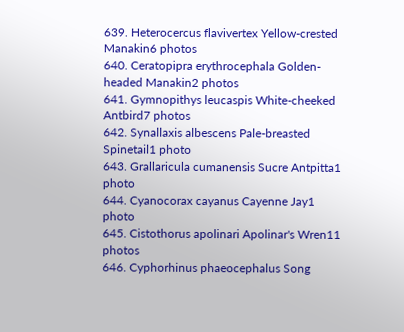639. Heterocercus flavivertex Yellow-crested Manakin6 photos
640. Ceratopipra erythrocephala Golden-headed Manakin2 photos
641. Gymnopithys leucaspis White-cheeked Antbird7 photos
642. Synallaxis albescens Pale-breasted Spinetail1 photo
643. Grallaricula cumanensis Sucre Antpitta1 photo
644. Cyanocorax cayanus Cayenne Jay1 photo
645. Cistothorus apolinari Apolinar's Wren11 photos
646. Cyphorhinus phaeocephalus Song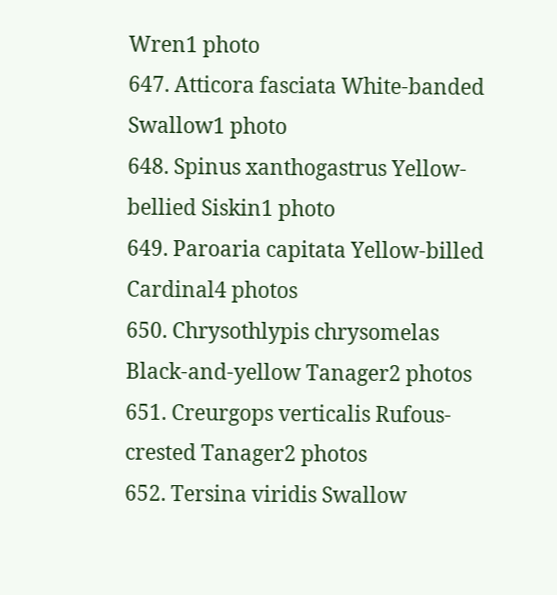Wren1 photo
647. Atticora fasciata White-banded Swallow1 photo
648. Spinus xanthogastrus Yellow-bellied Siskin1 photo
649. Paroaria capitata Yellow-billed Cardinal4 photos
650. Chrysothlypis chrysomelas Black-and-yellow Tanager2 photos
651. Creurgops verticalis Rufous-crested Tanager2 photos
652. Tersina viridis Swallow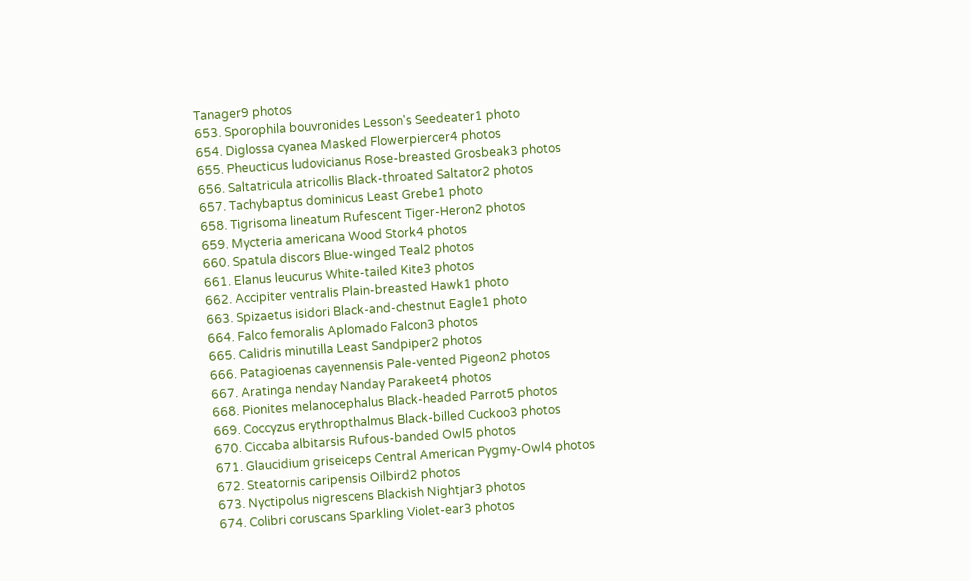Tanager9 photos
653. Sporophila bouvronides Lesson's Seedeater1 photo
654. Diglossa cyanea Masked Flowerpiercer4 photos
655. Pheucticus ludovicianus Rose-breasted Grosbeak3 photos
656. Saltatricula atricollis Black-throated Saltator2 photos
657. Tachybaptus dominicus Least Grebe1 photo
658. Tigrisoma lineatum Rufescent Tiger-Heron2 photos
659. Mycteria americana Wood Stork4 photos
660. Spatula discors Blue-winged Teal2 photos
661. Elanus leucurus White-tailed Kite3 photos
662. Accipiter ventralis Plain-breasted Hawk1 photo
663. Spizaetus isidori Black-and-chestnut Eagle1 photo
664. Falco femoralis Aplomado Falcon3 photos
665. Calidris minutilla Least Sandpiper2 photos
666. Patagioenas cayennensis Pale-vented Pigeon2 photos
667. Aratinga nenday Nanday Parakeet4 photos
668. Pionites melanocephalus Black-headed Parrot5 photos
669. Coccyzus erythropthalmus Black-billed Cuckoo3 photos
670. Ciccaba albitarsis Rufous-banded Owl5 photos
671. Glaucidium griseiceps Central American Pygmy-Owl4 photos
672. Steatornis caripensis Oilbird2 photos
673. Nyctipolus nigrescens Blackish Nightjar3 photos
674. Colibri coruscans Sparkling Violet-ear3 photos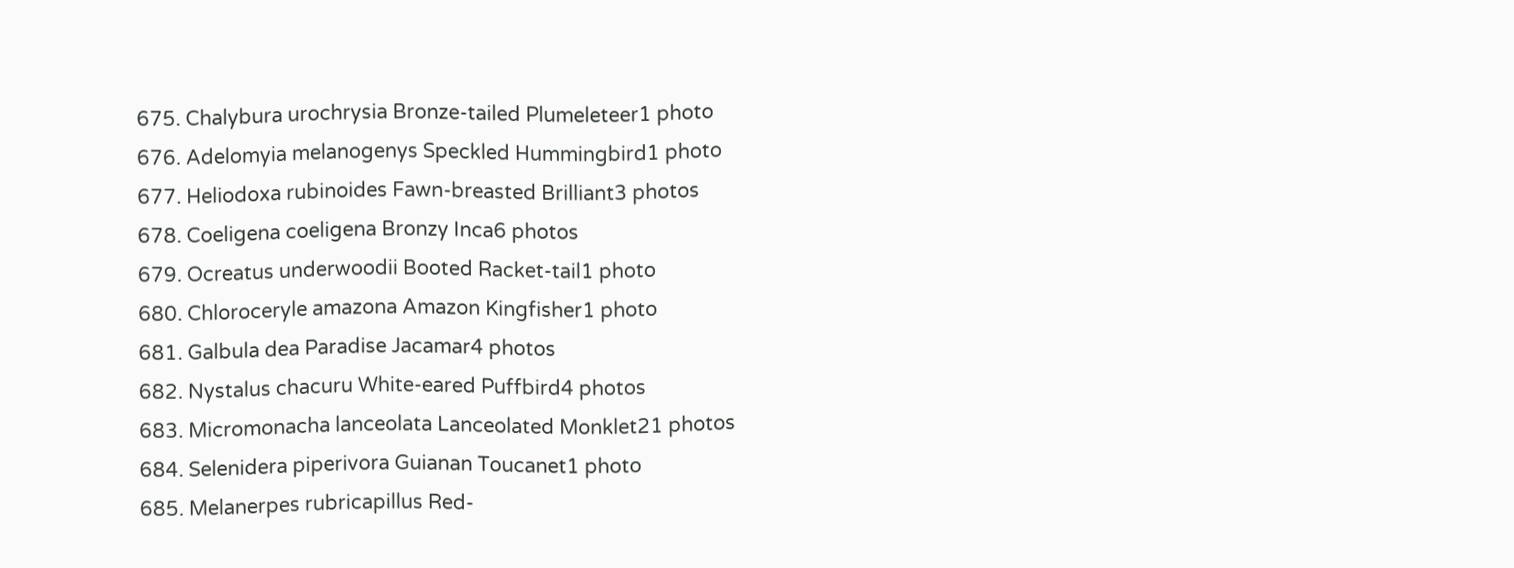675. Chalybura urochrysia Bronze-tailed Plumeleteer1 photo
676. Adelomyia melanogenys Speckled Hummingbird1 photo
677. Heliodoxa rubinoides Fawn-breasted Brilliant3 photos
678. Coeligena coeligena Bronzy Inca6 photos
679. Ocreatus underwoodii Booted Racket-tail1 photo
680. Chloroceryle amazona Amazon Kingfisher1 photo
681. Galbula dea Paradise Jacamar4 photos
682. Nystalus chacuru White-eared Puffbird4 photos
683. Micromonacha lanceolata Lanceolated Monklet21 photos
684. Selenidera piperivora Guianan Toucanet1 photo
685. Melanerpes rubricapillus Red-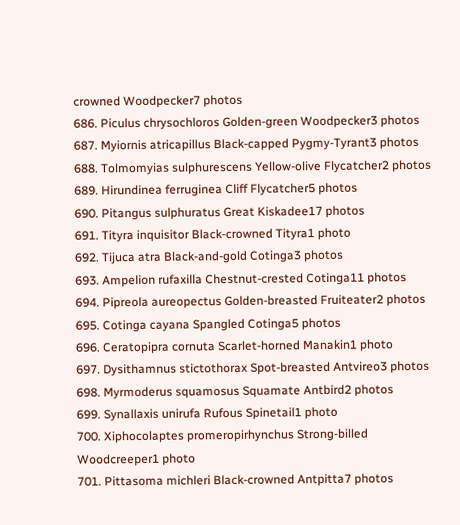crowned Woodpecker7 photos
686. Piculus chrysochloros Golden-green Woodpecker3 photos
687. Myiornis atricapillus Black-capped Pygmy-Tyrant3 photos
688. Tolmomyias sulphurescens Yellow-olive Flycatcher2 photos
689. Hirundinea ferruginea Cliff Flycatcher5 photos
690. Pitangus sulphuratus Great Kiskadee17 photos
691. Tityra inquisitor Black-crowned Tityra1 photo
692. Tijuca atra Black-and-gold Cotinga3 photos
693. Ampelion rufaxilla Chestnut-crested Cotinga11 photos
694. Pipreola aureopectus Golden-breasted Fruiteater2 photos
695. Cotinga cayana Spangled Cotinga5 photos
696. Ceratopipra cornuta Scarlet-horned Manakin1 photo
697. Dysithamnus stictothorax Spot-breasted Antvireo3 photos
698. Myrmoderus squamosus Squamate Antbird2 photos
699. Synallaxis unirufa Rufous Spinetail1 photo
700. Xiphocolaptes promeropirhynchus Strong-billed Woodcreeper1 photo
701. Pittasoma michleri Black-crowned Antpitta7 photos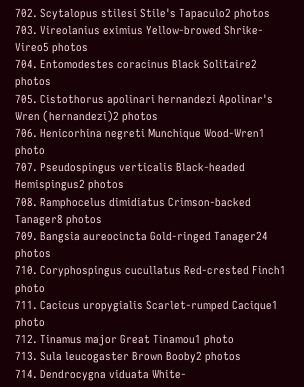702. Scytalopus stilesi Stile's Tapaculo2 photos
703. Vireolanius eximius Yellow-browed Shrike-Vireo5 photos
704. Entomodestes coracinus Black Solitaire2 photos
705. Cistothorus apolinari hernandezi Apolinar's Wren (hernandezi)2 photos
706. Henicorhina negreti Munchique Wood-Wren1 photo
707. Pseudospingus verticalis Black-headed Hemispingus2 photos
708. Ramphocelus dimidiatus Crimson-backed Tanager8 photos
709. Bangsia aureocincta Gold-ringed Tanager24 photos
710. Coryphospingus cucullatus Red-crested Finch1 photo
711. Cacicus uropygialis Scarlet-rumped Cacique1 photo
712. Tinamus major Great Tinamou1 photo
713. Sula leucogaster Brown Booby2 photos
714. Dendrocygna viduata White-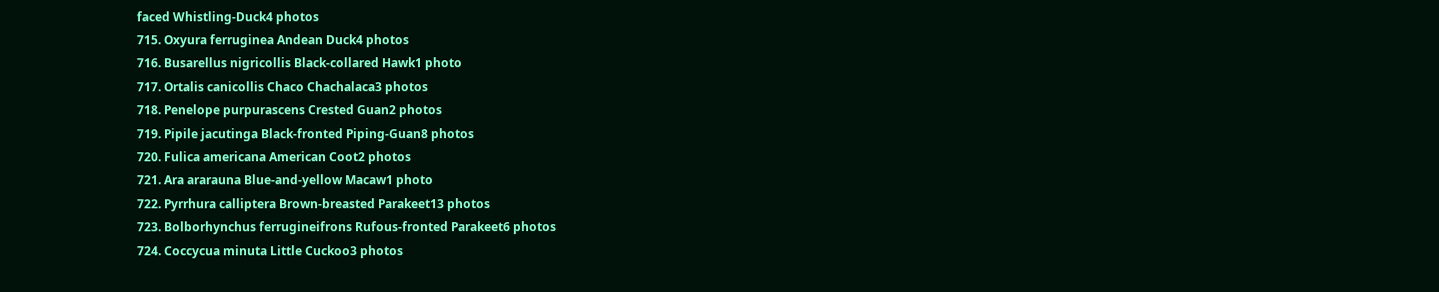faced Whistling-Duck4 photos
715. Oxyura ferruginea Andean Duck4 photos
716. Busarellus nigricollis Black-collared Hawk1 photo
717. Ortalis canicollis Chaco Chachalaca3 photos
718. Penelope purpurascens Crested Guan2 photos
719. Pipile jacutinga Black-fronted Piping-Guan8 photos
720. Fulica americana American Coot2 photos
721. Ara ararauna Blue-and-yellow Macaw1 photo
722. Pyrrhura calliptera Brown-breasted Parakeet13 photos
723. Bolborhynchus ferrugineifrons Rufous-fronted Parakeet6 photos
724. Coccycua minuta Little Cuckoo3 photos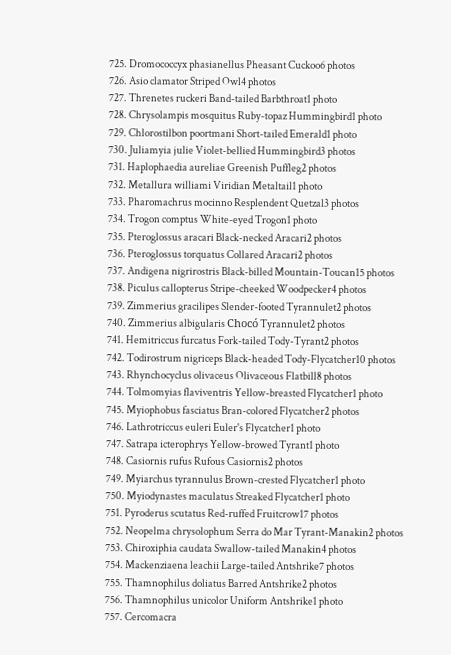725. Dromococcyx phasianellus Pheasant Cuckoo6 photos
726. Asio clamator Striped Owl4 photos
727. Threnetes ruckeri Band-tailed Barbthroat1 photo
728. Chrysolampis mosquitus Ruby-topaz Hummingbird1 photo
729. Chlorostilbon poortmani Short-tailed Emerald1 photo
730. Juliamyia julie Violet-bellied Hummingbird3 photos
731. Haplophaedia aureliae Greenish Puffleg2 photos
732. Metallura williami Viridian Metaltail1 photo
733. Pharomachrus mocinno Resplendent Quetzal3 photos
734. Trogon comptus White-eyed Trogon1 photo
735. Pteroglossus aracari Black-necked Aracari2 photos
736. Pteroglossus torquatus Collared Aracari2 photos
737. Andigena nigrirostris Black-billed Mountain-Toucan15 photos
738. Piculus callopterus Stripe-cheeked Woodpecker4 photos
739. Zimmerius gracilipes Slender-footed Tyrannulet2 photos
740. Zimmerius albigularis Chocó Tyrannulet2 photos
741. Hemitriccus furcatus Fork-tailed Tody-Tyrant2 photos
742. Todirostrum nigriceps Black-headed Tody-Flycatcher10 photos
743. Rhynchocyclus olivaceus Olivaceous Flatbill8 photos
744. Tolmomyias flaviventris Yellow-breasted Flycatcher1 photo
745. Myiophobus fasciatus Bran-colored Flycatcher2 photos
746. Lathrotriccus euleri Euler's Flycatcher1 photo
747. Satrapa icterophrys Yellow-browed Tyrant1 photo
748. Casiornis rufus Rufous Casiornis2 photos
749. Myiarchus tyrannulus Brown-crested Flycatcher1 photo
750. Myiodynastes maculatus Streaked Flycatcher1 photo
751. Pyroderus scutatus Red-ruffed Fruitcrow17 photos
752. Neopelma chrysolophum Serra do Mar Tyrant-Manakin2 photos
753. Chiroxiphia caudata Swallow-tailed Manakin4 photos
754. Mackenziaena leachii Large-tailed Antshrike7 photos
755. Thamnophilus doliatus Barred Antshrike2 photos
756. Thamnophilus unicolor Uniform Antshrike1 photo
757. Cercomacra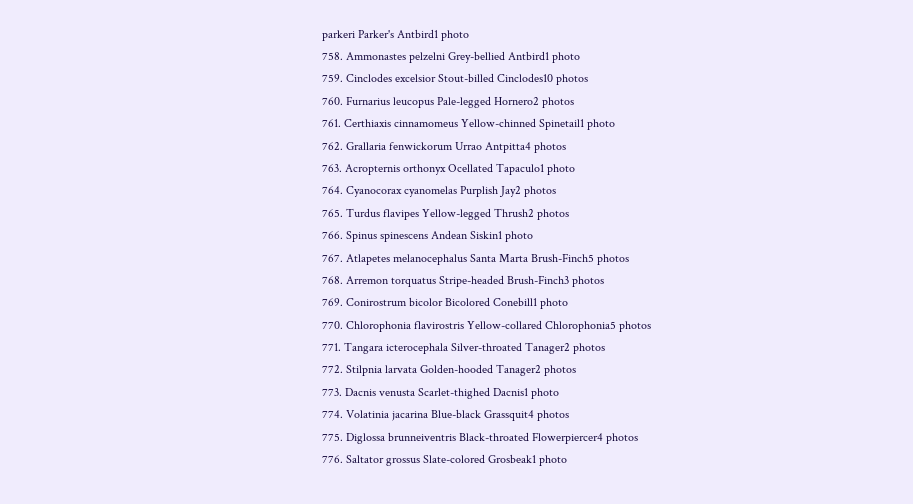parkeri Parker's Antbird1 photo
758. Ammonastes pelzelni Grey-bellied Antbird1 photo
759. Cinclodes excelsior Stout-billed Cinclodes10 photos
760. Furnarius leucopus Pale-legged Hornero2 photos
761. Certhiaxis cinnamomeus Yellow-chinned Spinetail1 photo
762. Grallaria fenwickorum Urrao Antpitta4 photos
763. Acropternis orthonyx Ocellated Tapaculo1 photo
764. Cyanocorax cyanomelas Purplish Jay2 photos
765. Turdus flavipes Yellow-legged Thrush2 photos
766. Spinus spinescens Andean Siskin1 photo
767. Atlapetes melanocephalus Santa Marta Brush-Finch5 photos
768. Arremon torquatus Stripe-headed Brush-Finch3 photos
769. Conirostrum bicolor Bicolored Conebill1 photo
770. Chlorophonia flavirostris Yellow-collared Chlorophonia5 photos
771. Tangara icterocephala Silver-throated Tanager2 photos
772. Stilpnia larvata Golden-hooded Tanager2 photos
773. Dacnis venusta Scarlet-thighed Dacnis1 photo
774. Volatinia jacarina Blue-black Grassquit4 photos
775. Diglossa brunneiventris Black-throated Flowerpiercer4 photos
776. Saltator grossus Slate-colored Grosbeak1 photo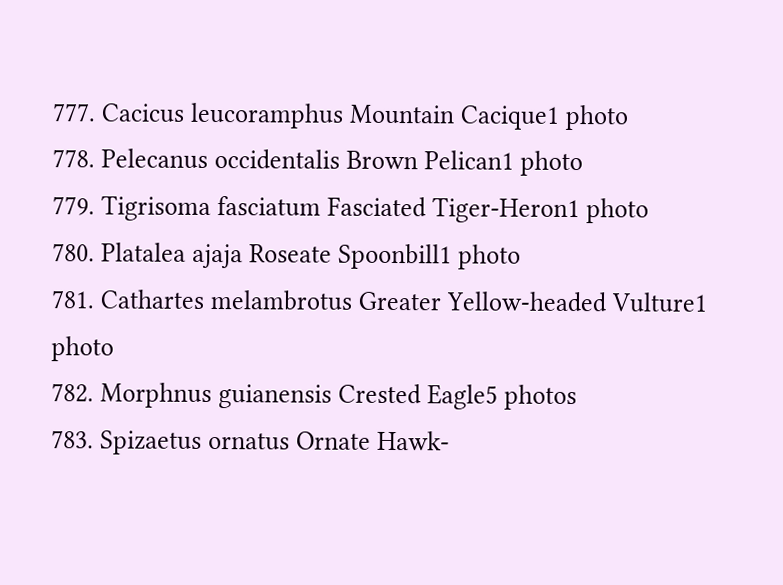777. Cacicus leucoramphus Mountain Cacique1 photo
778. Pelecanus occidentalis Brown Pelican1 photo
779. Tigrisoma fasciatum Fasciated Tiger-Heron1 photo
780. Platalea ajaja Roseate Spoonbill1 photo
781. Cathartes melambrotus Greater Yellow-headed Vulture1 photo
782. Morphnus guianensis Crested Eagle5 photos
783. Spizaetus ornatus Ornate Hawk-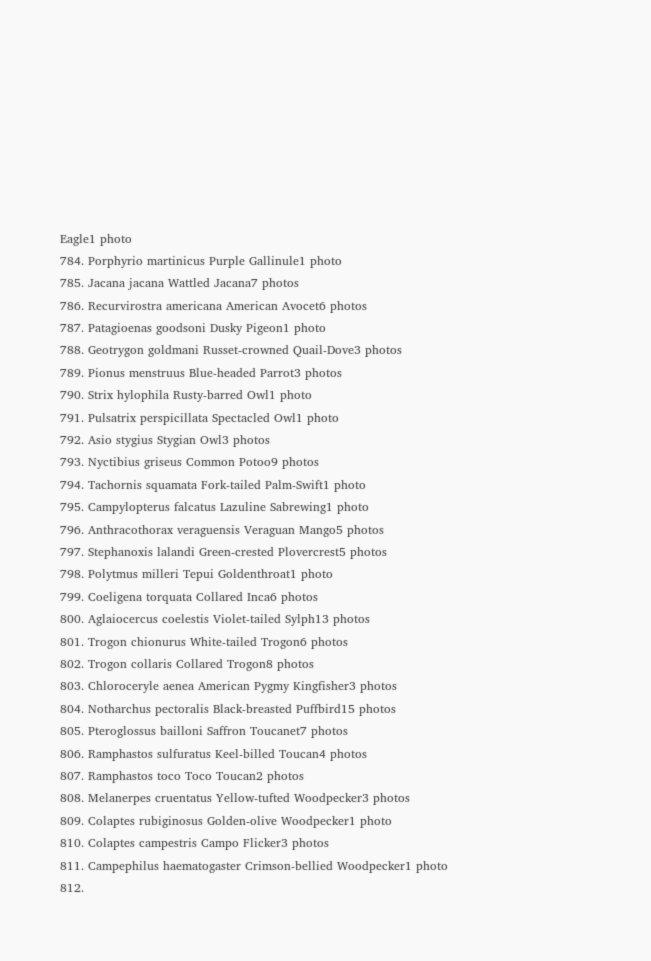Eagle1 photo
784. Porphyrio martinicus Purple Gallinule1 photo
785. Jacana jacana Wattled Jacana7 photos
786. Recurvirostra americana American Avocet6 photos
787. Patagioenas goodsoni Dusky Pigeon1 photo
788. Geotrygon goldmani Russet-crowned Quail-Dove3 photos
789. Pionus menstruus Blue-headed Parrot3 photos
790. Strix hylophila Rusty-barred Owl1 photo
791. Pulsatrix perspicillata Spectacled Owl1 photo
792. Asio stygius Stygian Owl3 photos
793. Nyctibius griseus Common Potoo9 photos
794. Tachornis squamata Fork-tailed Palm-Swift1 photo
795. Campylopterus falcatus Lazuline Sabrewing1 photo
796. Anthracothorax veraguensis Veraguan Mango5 photos
797. Stephanoxis lalandi Green-crested Plovercrest5 photos
798. Polytmus milleri Tepui Goldenthroat1 photo
799. Coeligena torquata Collared Inca6 photos
800. Aglaiocercus coelestis Violet-tailed Sylph13 photos
801. Trogon chionurus White-tailed Trogon6 photos
802. Trogon collaris Collared Trogon8 photos
803. Chloroceryle aenea American Pygmy Kingfisher3 photos
804. Notharchus pectoralis Black-breasted Puffbird15 photos
805. Pteroglossus bailloni Saffron Toucanet7 photos
806. Ramphastos sulfuratus Keel-billed Toucan4 photos
807. Ramphastos toco Toco Toucan2 photos
808. Melanerpes cruentatus Yellow-tufted Woodpecker3 photos
809. Colaptes rubiginosus Golden-olive Woodpecker1 photo
810. Colaptes campestris Campo Flicker3 photos
811. Campephilus haematogaster Crimson-bellied Woodpecker1 photo
812.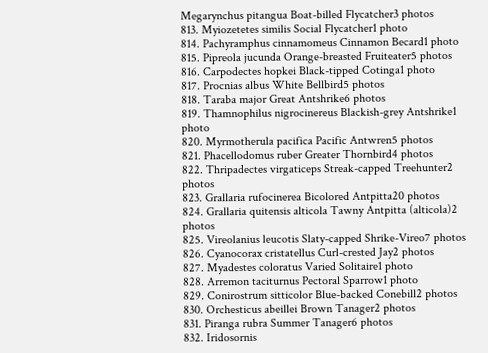Megarynchus pitangua Boat-billed Flycatcher3 photos
813. Myiozetetes similis Social Flycatcher1 photo
814. Pachyramphus cinnamomeus Cinnamon Becard1 photo
815. Pipreola jucunda Orange-breasted Fruiteater5 photos
816. Carpodectes hopkei Black-tipped Cotinga1 photo
817. Procnias albus White Bellbird5 photos
818. Taraba major Great Antshrike6 photos
819. Thamnophilus nigrocinereus Blackish-grey Antshrike1 photo
820. Myrmotherula pacifica Pacific Antwren5 photos
821. Phacellodomus ruber Greater Thornbird4 photos
822. Thripadectes virgaticeps Streak-capped Treehunter2 photos
823. Grallaria rufocinerea Bicolored Antpitta20 photos
824. Grallaria quitensis alticola Tawny Antpitta (alticola)2 photos
825. Vireolanius leucotis Slaty-capped Shrike-Vireo7 photos
826. Cyanocorax cristatellus Curl-crested Jay2 photos
827. Myadestes coloratus Varied Solitaire1 photo
828. Arremon taciturnus Pectoral Sparrow1 photo
829. Conirostrum sitticolor Blue-backed Conebill2 photos
830. Orchesticus abeillei Brown Tanager2 photos
831. Piranga rubra Summer Tanager6 photos
832. Iridosornis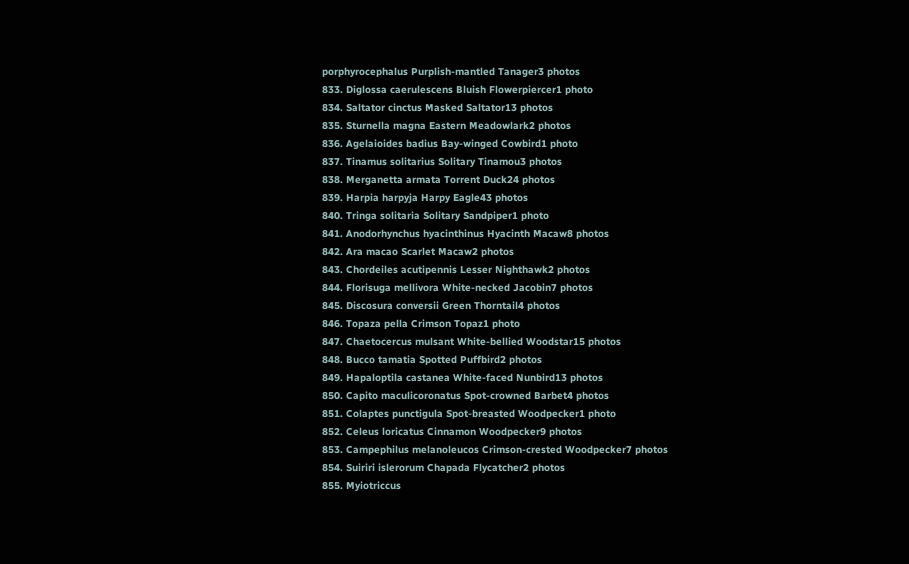porphyrocephalus Purplish-mantled Tanager3 photos
833. Diglossa caerulescens Bluish Flowerpiercer1 photo
834. Saltator cinctus Masked Saltator13 photos
835. Sturnella magna Eastern Meadowlark2 photos
836. Agelaioides badius Bay-winged Cowbird1 photo
837. Tinamus solitarius Solitary Tinamou3 photos
838. Merganetta armata Torrent Duck24 photos
839. Harpia harpyja Harpy Eagle43 photos
840. Tringa solitaria Solitary Sandpiper1 photo
841. Anodorhynchus hyacinthinus Hyacinth Macaw8 photos
842. Ara macao Scarlet Macaw2 photos
843. Chordeiles acutipennis Lesser Nighthawk2 photos
844. Florisuga mellivora White-necked Jacobin7 photos
845. Discosura conversii Green Thorntail4 photos
846. Topaza pella Crimson Topaz1 photo
847. Chaetocercus mulsant White-bellied Woodstar15 photos
848. Bucco tamatia Spotted Puffbird2 photos
849. Hapaloptila castanea White-faced Nunbird13 photos
850. Capito maculicoronatus Spot-crowned Barbet4 photos
851. Colaptes punctigula Spot-breasted Woodpecker1 photo
852. Celeus loricatus Cinnamon Woodpecker9 photos
853. Campephilus melanoleucos Crimson-crested Woodpecker7 photos
854. Suiriri islerorum Chapada Flycatcher2 photos
855. Myiotriccus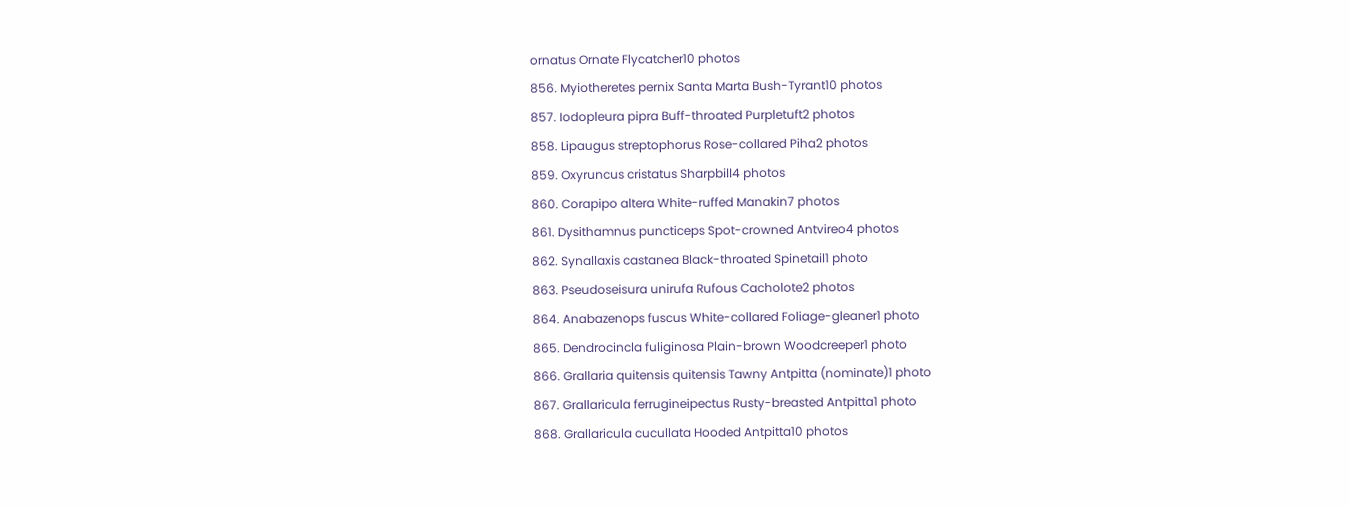ornatus Ornate Flycatcher10 photos
856. Myiotheretes pernix Santa Marta Bush-Tyrant10 photos
857. Iodopleura pipra Buff-throated Purpletuft2 photos
858. Lipaugus streptophorus Rose-collared Piha2 photos
859. Oxyruncus cristatus Sharpbill4 photos
860. Corapipo altera White-ruffed Manakin7 photos
861. Dysithamnus puncticeps Spot-crowned Antvireo4 photos
862. Synallaxis castanea Black-throated Spinetail1 photo
863. Pseudoseisura unirufa Rufous Cacholote2 photos
864. Anabazenops fuscus White-collared Foliage-gleaner1 photo
865. Dendrocincla fuliginosa Plain-brown Woodcreeper1 photo
866. Grallaria quitensis quitensis Tawny Antpitta (nominate)1 photo
867. Grallaricula ferrugineipectus Rusty-breasted Antpitta1 photo
868. Grallaricula cucullata Hooded Antpitta10 photos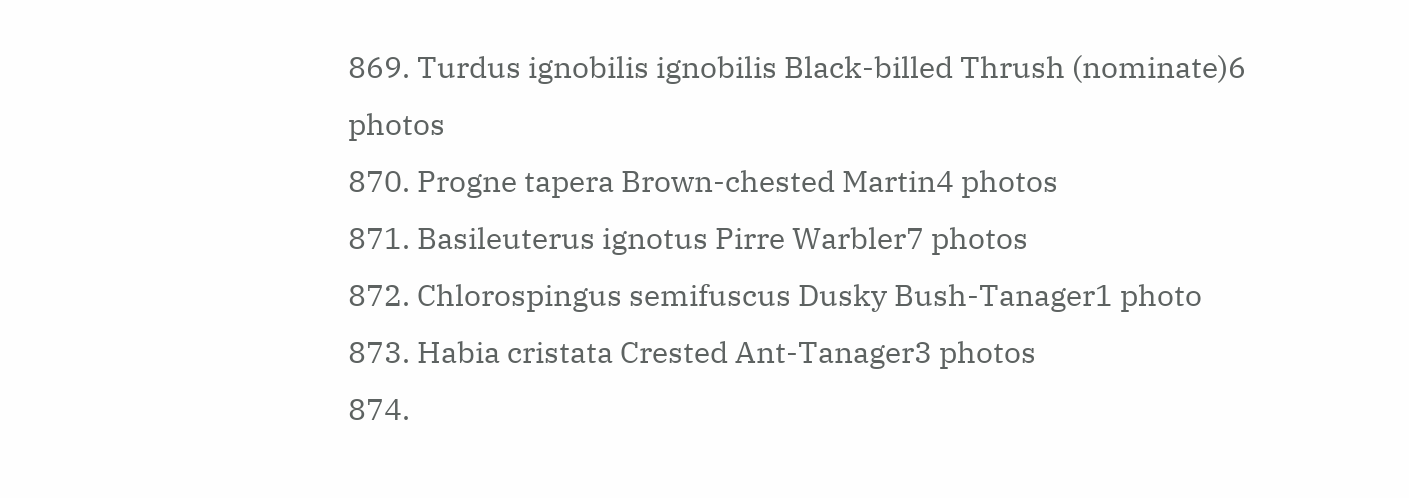869. Turdus ignobilis ignobilis Black-billed Thrush (nominate)6 photos
870. Progne tapera Brown-chested Martin4 photos
871. Basileuterus ignotus Pirre Warbler7 photos
872. Chlorospingus semifuscus Dusky Bush-Tanager1 photo
873. Habia cristata Crested Ant-Tanager3 photos
874.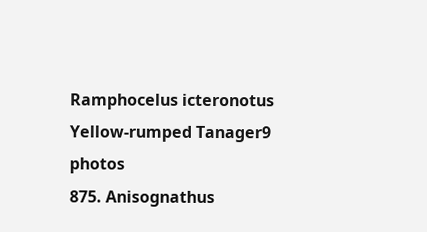Ramphocelus icteronotus Yellow-rumped Tanager9 photos
875. Anisognathus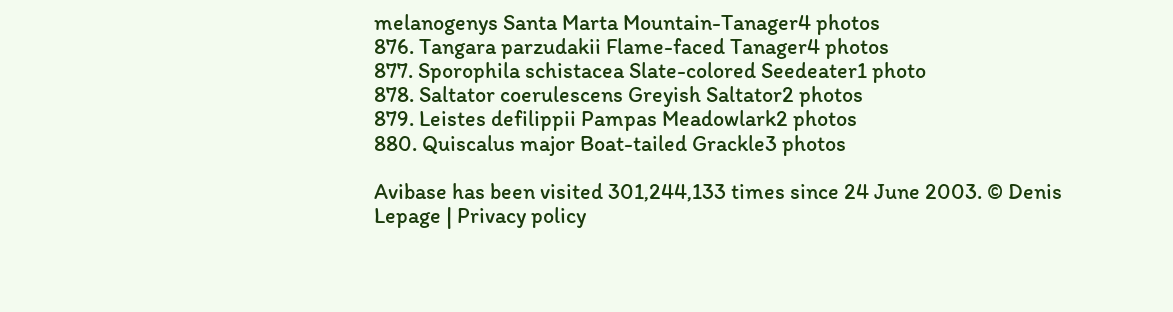melanogenys Santa Marta Mountain-Tanager4 photos
876. Tangara parzudakii Flame-faced Tanager4 photos
877. Sporophila schistacea Slate-colored Seedeater1 photo
878. Saltator coerulescens Greyish Saltator2 photos
879. Leistes defilippii Pampas Meadowlark2 photos
880. Quiscalus major Boat-tailed Grackle3 photos

Avibase has been visited 301,244,133 times since 24 June 2003. © Denis Lepage | Privacy policy